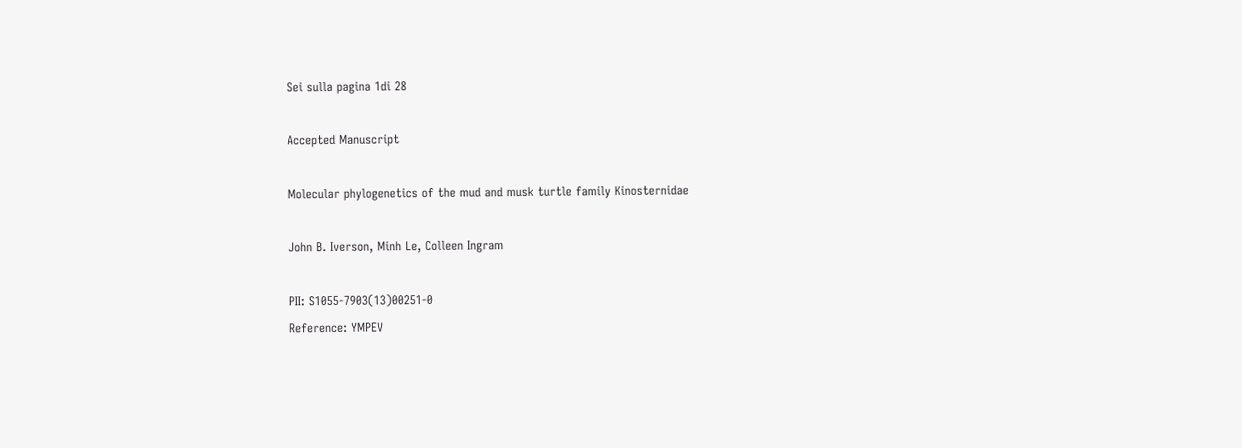Sei sulla pagina 1di 28

Accepted Manuscript

Molecular phylogenetics of the mud and musk turtle family Kinosternidae

John B. Iverson, Minh Le, Colleen Ingram

PII: S1055-7903(13)00251-0
Reference: YMPEV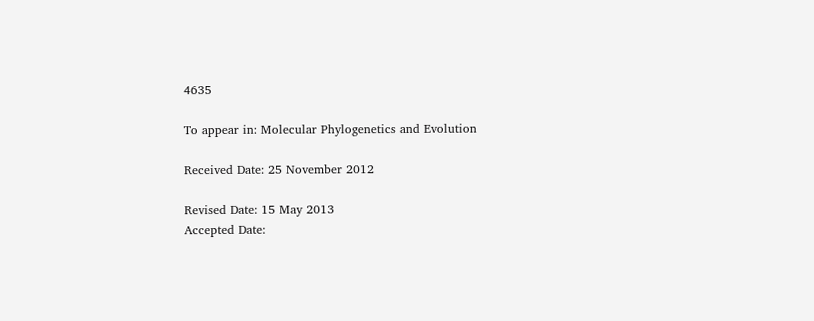4635

To appear in: Molecular Phylogenetics and Evolution

Received Date: 25 November 2012

Revised Date: 15 May 2013
Accepted Date: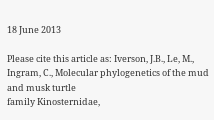18 June 2013

Please cite this article as: Iverson, J.B., Le, M., Ingram, C., Molecular phylogenetics of the mud and musk turtle
family Kinosternidae,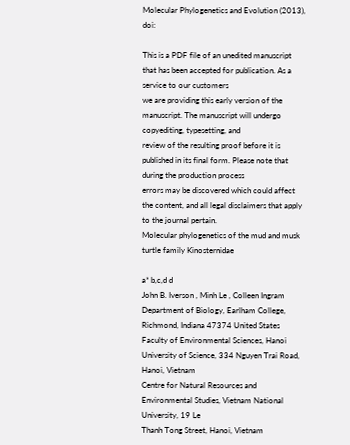Molecular Phylogenetics and Evolution (2013), doi:

This is a PDF file of an unedited manuscript that has been accepted for publication. As a service to our customers
we are providing this early version of the manuscript. The manuscript will undergo copyediting, typesetting, and
review of the resulting proof before it is published in its final form. Please note that during the production process
errors may be discovered which could affect the content, and all legal disclaimers that apply to the journal pertain.
Molecular phylogenetics of the mud and musk turtle family Kinosternidae

a* b,c,d d
John B. Iverson , Minh Le , Colleen Ingram
Department of Biology, Earlham College, Richmond, Indiana 47374 United States
Faculty of Environmental Sciences, Hanoi University of Science, 334 Nguyen Trai Road,
Hanoi, Vietnam
Centre for Natural Resources and Environmental Studies, Vietnam National University, 19 Le
Thanh Tong Street, Hanoi, Vietnam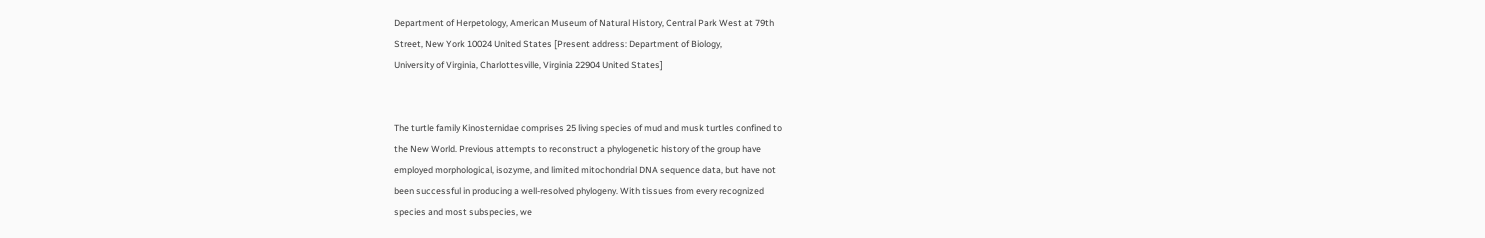Department of Herpetology, American Museum of Natural History, Central Park West at 79th
Street, New York 10024 United States [Present address: Department of Biology,
University of Virginia, Charlottesville, Virginia 22904 United States]


The turtle family Kinosternidae comprises 25 living species of mud and musk turtles confined to
the New World. Previous attempts to reconstruct a phylogenetic history of the group have
employed morphological, isozyme, and limited mitochondrial DNA sequence data, but have not
been successful in producing a well-resolved phylogeny. With tissues from every recognized
species and most subspecies, we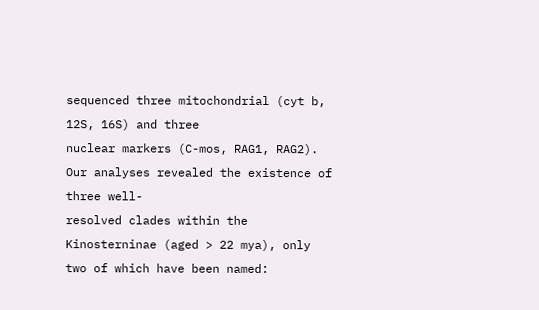sequenced three mitochondrial (cyt b, 12S, 16S) and three
nuclear markers (C-mos, RAG1, RAG2). Our analyses revealed the existence of three well-
resolved clades within the Kinosterninae (aged > 22 mya), only two of which have been named: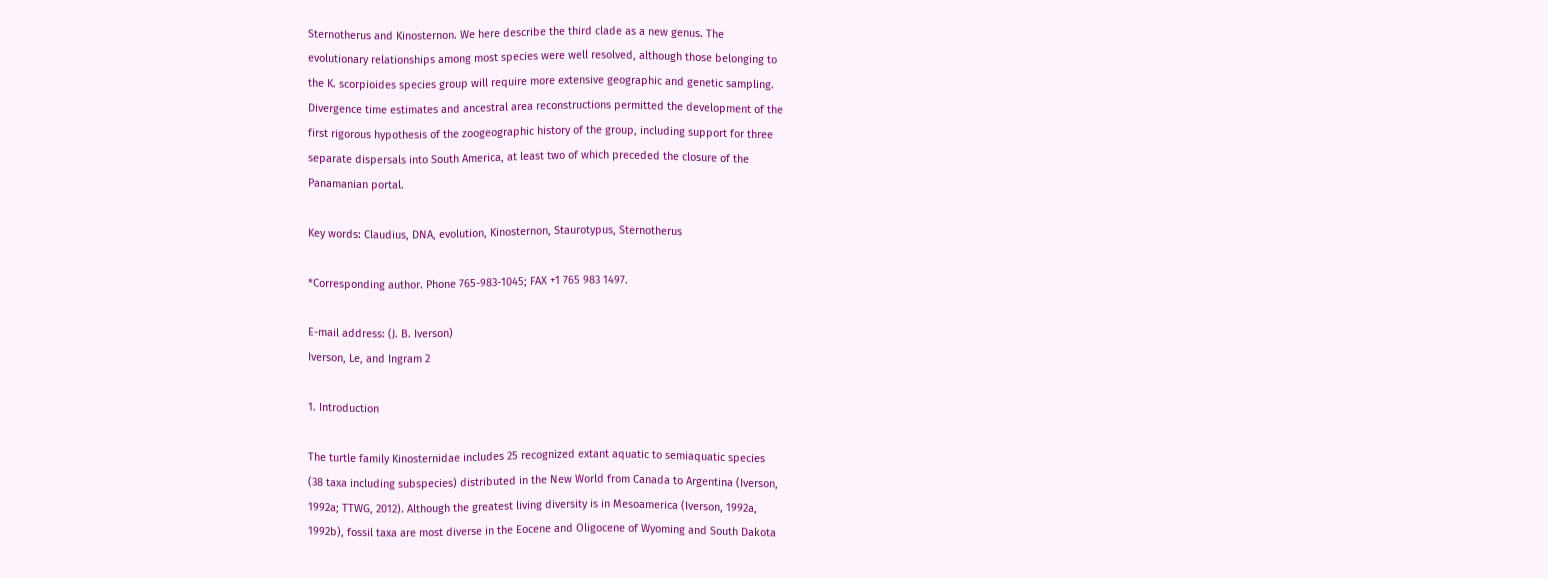Sternotherus and Kinosternon. We here describe the third clade as a new genus. The
evolutionary relationships among most species were well resolved, although those belonging to
the K. scorpioides species group will require more extensive geographic and genetic sampling.
Divergence time estimates and ancestral area reconstructions permitted the development of the
first rigorous hypothesis of the zoogeographic history of the group, including support for three
separate dispersals into South America, at least two of which preceded the closure of the
Panamanian portal.

Key words: Claudius, DNA, evolution, Kinosternon, Staurotypus, Sternotherus

*Corresponding author. Phone 765-983-1045; FAX +1 765 983 1497.

E-mail address: (J. B. Iverson)
Iverson, Le, and Ingram 2

1. Introduction

The turtle family Kinosternidae includes 25 recognized extant aquatic to semiaquatic species
(38 taxa including subspecies) distributed in the New World from Canada to Argentina (Iverson,
1992a; TTWG, 2012). Although the greatest living diversity is in Mesoamerica (Iverson, 1992a,
1992b), fossil taxa are most diverse in the Eocene and Oligocene of Wyoming and South Dakota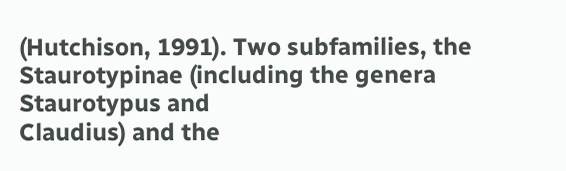(Hutchison, 1991). Two subfamilies, the Staurotypinae (including the genera Staurotypus and
Claudius) and the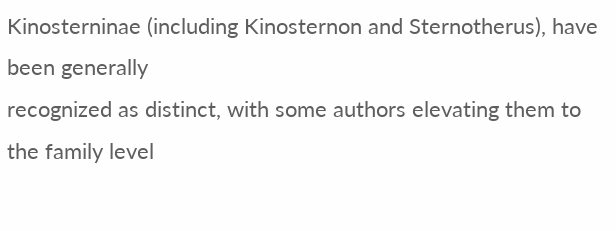Kinosterninae (including Kinosternon and Sternotherus), have been generally
recognized as distinct, with some authors elevating them to the family level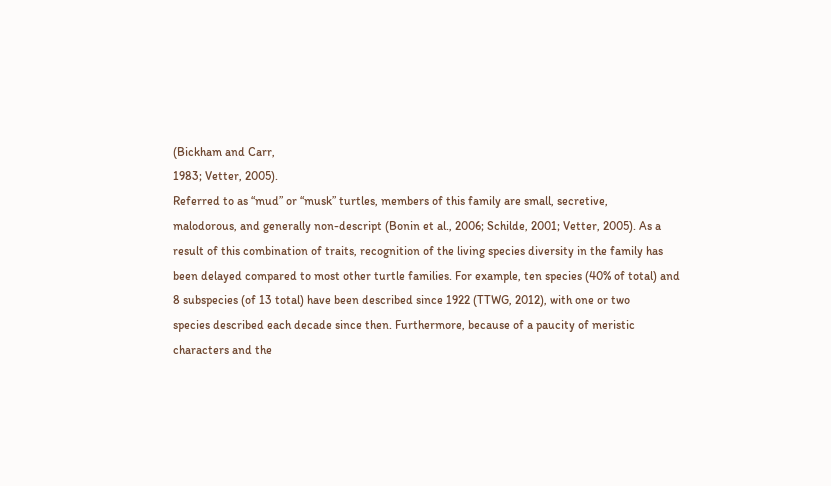(Bickham and Carr,
1983; Vetter, 2005).
Referred to as “mud” or “musk” turtles, members of this family are small, secretive,
malodorous, and generally non-descript (Bonin et al., 2006; Schilde, 2001; Vetter, 2005). As a
result of this combination of traits, recognition of the living species diversity in the family has
been delayed compared to most other turtle families. For example, ten species (40% of total) and
8 subspecies (of 13 total) have been described since 1922 (TTWG, 2012), with one or two
species described each decade since then. Furthermore, because of a paucity of meristic
characters and the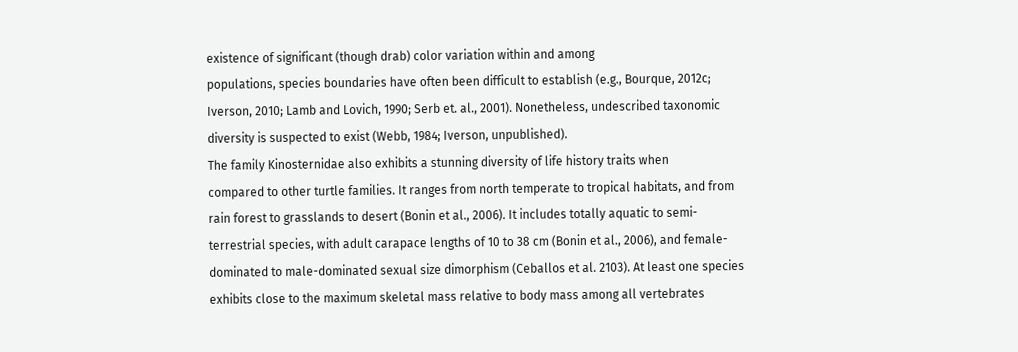existence of significant (though drab) color variation within and among
populations, species boundaries have often been difficult to establish (e.g., Bourque, 2012c;
Iverson, 2010; Lamb and Lovich, 1990; Serb et. al., 2001). Nonetheless, undescribed taxonomic
diversity is suspected to exist (Webb, 1984; Iverson, unpublished).
The family Kinosternidae also exhibits a stunning diversity of life history traits when
compared to other turtle families. It ranges from north temperate to tropical habitats, and from
rain forest to grasslands to desert (Bonin et al., 2006). It includes totally aquatic to semi-
terrestrial species, with adult carapace lengths of 10 to 38 cm (Bonin et al., 2006), and female-
dominated to male-dominated sexual size dimorphism (Ceballos et al. 2103). At least one species
exhibits close to the maximum skeletal mass relative to body mass among all vertebrates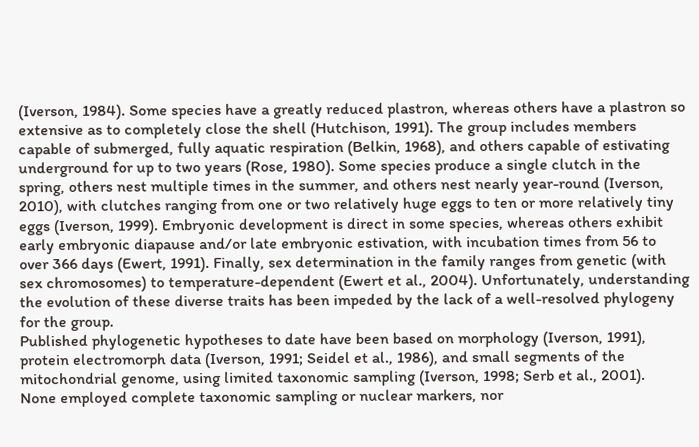(Iverson, 1984). Some species have a greatly reduced plastron, whereas others have a plastron so
extensive as to completely close the shell (Hutchison, 1991). The group includes members
capable of submerged, fully aquatic respiration (Belkin, 1968), and others capable of estivating
underground for up to two years (Rose, 1980). Some species produce a single clutch in the
spring, others nest multiple times in the summer, and others nest nearly year-round (Iverson,
2010), with clutches ranging from one or two relatively huge eggs to ten or more relatively tiny
eggs (Iverson, 1999). Embryonic development is direct in some species, whereas others exhibit
early embryonic diapause and/or late embryonic estivation, with incubation times from 56 to
over 366 days (Ewert, 1991). Finally, sex determination in the family ranges from genetic (with
sex chromosomes) to temperature-dependent (Ewert et al., 2004). Unfortunately, understanding
the evolution of these diverse traits has been impeded by the lack of a well-resolved phylogeny
for the group.
Published phylogenetic hypotheses to date have been based on morphology (Iverson, 1991),
protein electromorph data (Iverson, 1991; Seidel et al., 1986), and small segments of the
mitochondrial genome, using limited taxonomic sampling (Iverson, 1998; Serb et al., 2001).
None employed complete taxonomic sampling or nuclear markers, nor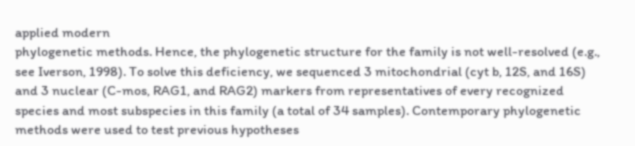applied modern
phylogenetic methods. Hence, the phylogenetic structure for the family is not well-resolved (e.g.,
see Iverson, 1998). To solve this deficiency, we sequenced 3 mitochondrial (cyt b, 12S, and 16S)
and 3 nuclear (C-mos, RAG1, and RAG2) markers from representatives of every recognized
species and most subspecies in this family (a total of 34 samples). Contemporary phylogenetic
methods were used to test previous hypotheses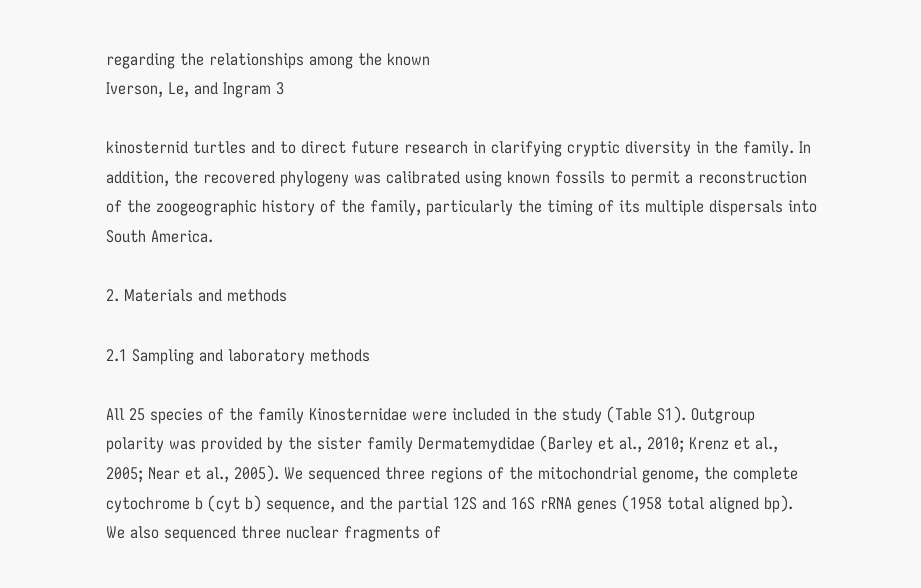regarding the relationships among the known
Iverson, Le, and Ingram 3

kinosternid turtles and to direct future research in clarifying cryptic diversity in the family. In
addition, the recovered phylogeny was calibrated using known fossils to permit a reconstruction
of the zoogeographic history of the family, particularly the timing of its multiple dispersals into
South America.

2. Materials and methods

2.1 Sampling and laboratory methods

All 25 species of the family Kinosternidae were included in the study (Table S1). Outgroup
polarity was provided by the sister family Dermatemydidae (Barley et al., 2010; Krenz et al.,
2005; Near et al., 2005). We sequenced three regions of the mitochondrial genome, the complete
cytochrome b (cyt b) sequence, and the partial 12S and 16S rRNA genes (1958 total aligned bp).
We also sequenced three nuclear fragments of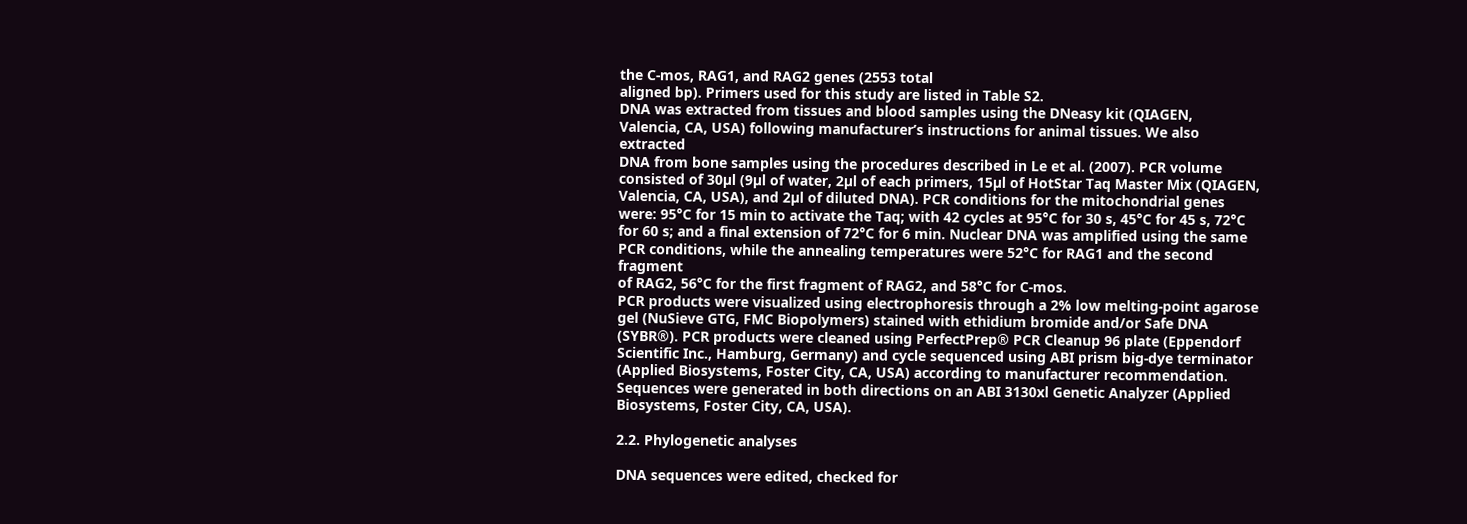the C-mos, RAG1, and RAG2 genes (2553 total
aligned bp). Primers used for this study are listed in Table S2.
DNA was extracted from tissues and blood samples using the DNeasy kit (QIAGEN,
Valencia, CA, USA) following manufacturer’s instructions for animal tissues. We also extracted
DNA from bone samples using the procedures described in Le et al. (2007). PCR volume
consisted of 30µl (9µl of water, 2µl of each primers, 15µl of HotStar Taq Master Mix (QIAGEN,
Valencia, CA, USA), and 2µl of diluted DNA). PCR conditions for the mitochondrial genes
were: 95°C for 15 min to activate the Taq; with 42 cycles at 95°C for 30 s, 45°C for 45 s, 72°C
for 60 s; and a final extension of 72°C for 6 min. Nuclear DNA was amplified using the same
PCR conditions, while the annealing temperatures were 52°C for RAG1 and the second fragment
of RAG2, 56°C for the first fragment of RAG2, and 58°C for C-mos.
PCR products were visualized using electrophoresis through a 2% low melting-point agarose
gel (NuSieve GTG, FMC Biopolymers) stained with ethidium bromide and/or Safe DNA
(SYBR®). PCR products were cleaned using PerfectPrep® PCR Cleanup 96 plate (Eppendorf
Scientific Inc., Hamburg, Germany) and cycle sequenced using ABI prism big-dye terminator
(Applied Biosystems, Foster City, CA, USA) according to manufacturer recommendation.
Sequences were generated in both directions on an ABI 3130xl Genetic Analyzer (Applied
Biosystems, Foster City, CA, USA).

2.2. Phylogenetic analyses

DNA sequences were edited, checked for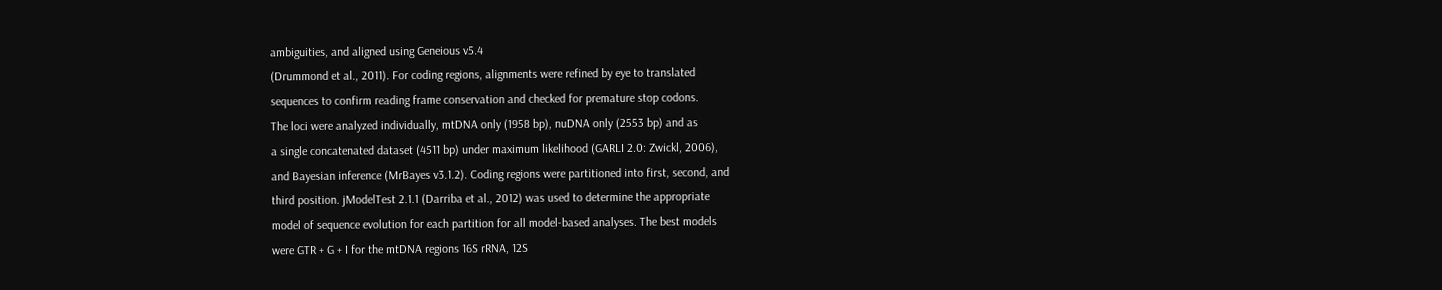ambiguities, and aligned using Geneious v5.4
(Drummond et al., 2011). For coding regions, alignments were refined by eye to translated
sequences to confirm reading frame conservation and checked for premature stop codons.
The loci were analyzed individually, mtDNA only (1958 bp), nuDNA only (2553 bp) and as
a single concatenated dataset (4511 bp) under maximum likelihood (GARLI 2.0: Zwickl, 2006),
and Bayesian inference (MrBayes v3.1.2). Coding regions were partitioned into first, second, and
third position. jModelTest 2.1.1 (Darriba et al., 2012) was used to determine the appropriate
model of sequence evolution for each partition for all model-based analyses. The best models
were GTR + G + I for the mtDNA regions 16S rRNA, 12S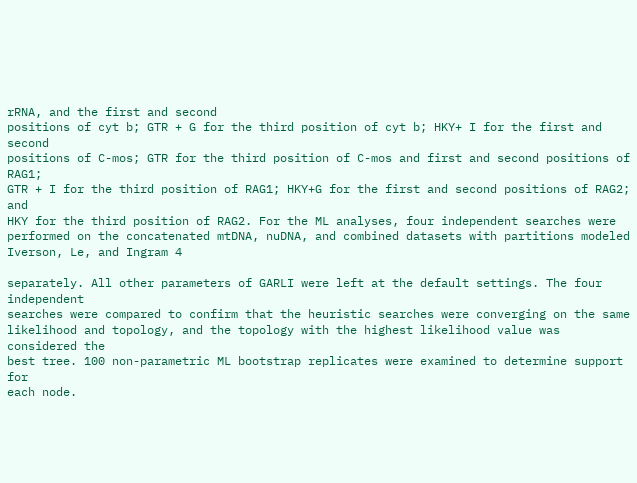rRNA, and the first and second
positions of cyt b; GTR + G for the third position of cyt b; HKY+ I for the first and second
positions of C-mos; GTR for the third position of C-mos and first and second positions of RAG1;
GTR + I for the third position of RAG1; HKY+G for the first and second positions of RAG2; and
HKY for the third position of RAG2. For the ML analyses, four independent searches were
performed on the concatenated mtDNA, nuDNA, and combined datasets with partitions modeled
Iverson, Le, and Ingram 4

separately. All other parameters of GARLI were left at the default settings. The four independent
searches were compared to confirm that the heuristic searches were converging on the same
likelihood and topology, and the topology with the highest likelihood value was considered the
best tree. 100 non-parametric ML bootstrap replicates were examined to determine support for
each node.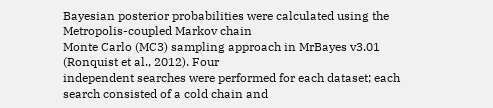Bayesian posterior probabilities were calculated using the Metropolis-coupled Markov chain
Monte Carlo (MC3) sampling approach in MrBayes v3.01 (Ronquist et al., 2012). Four
independent searches were performed for each dataset; each search consisted of a cold chain and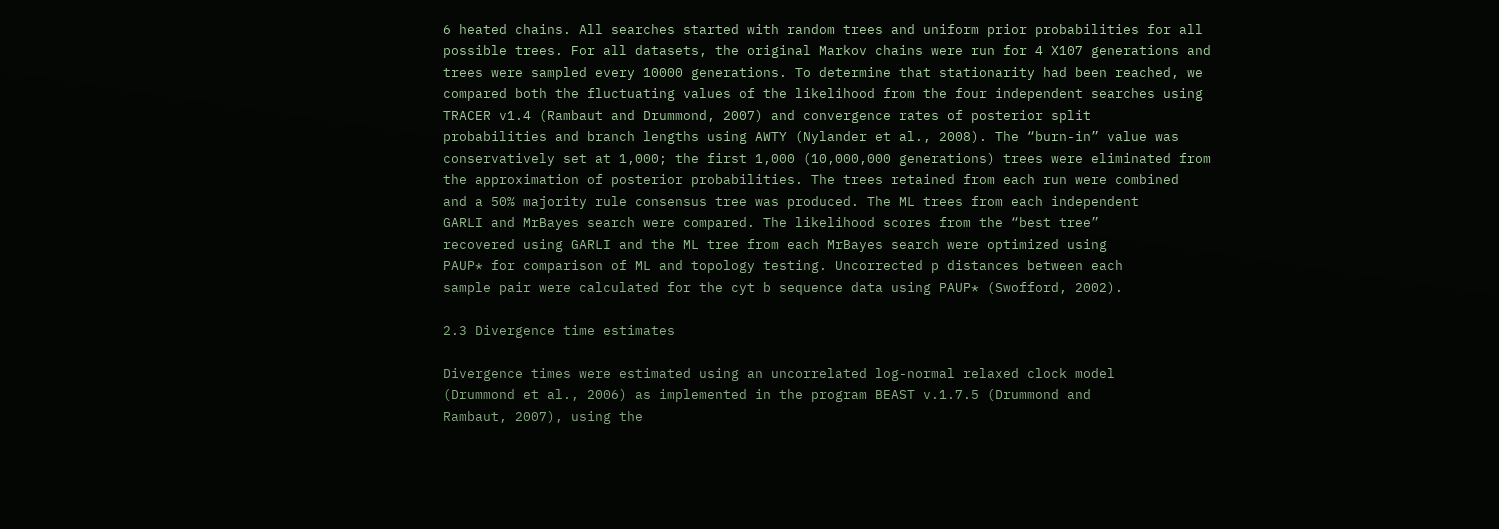6 heated chains. All searches started with random trees and uniform prior probabilities for all
possible trees. For all datasets, the original Markov chains were run for 4 X107 generations and
trees were sampled every 10000 generations. To determine that stationarity had been reached, we
compared both the fluctuating values of the likelihood from the four independent searches using
TRACER v1.4 (Rambaut and Drummond, 2007) and convergence rates of posterior split
probabilities and branch lengths using AWTY (Nylander et al., 2008). The “burn-in” value was
conservatively set at 1,000; the first 1,000 (10,000,000 generations) trees were eliminated from
the approximation of posterior probabilities. The trees retained from each run were combined
and a 50% majority rule consensus tree was produced. The ML trees from each independent
GARLI and MrBayes search were compared. The likelihood scores from the “best tree”
recovered using GARLI and the ML tree from each MrBayes search were optimized using
PAUP* for comparison of ML and topology testing. Uncorrected p distances between each
sample pair were calculated for the cyt b sequence data using PAUP* (Swofford, 2002).

2.3 Divergence time estimates

Divergence times were estimated using an uncorrelated log-normal relaxed clock model
(Drummond et al., 2006) as implemented in the program BEAST v.1.7.5 (Drummond and
Rambaut, 2007), using the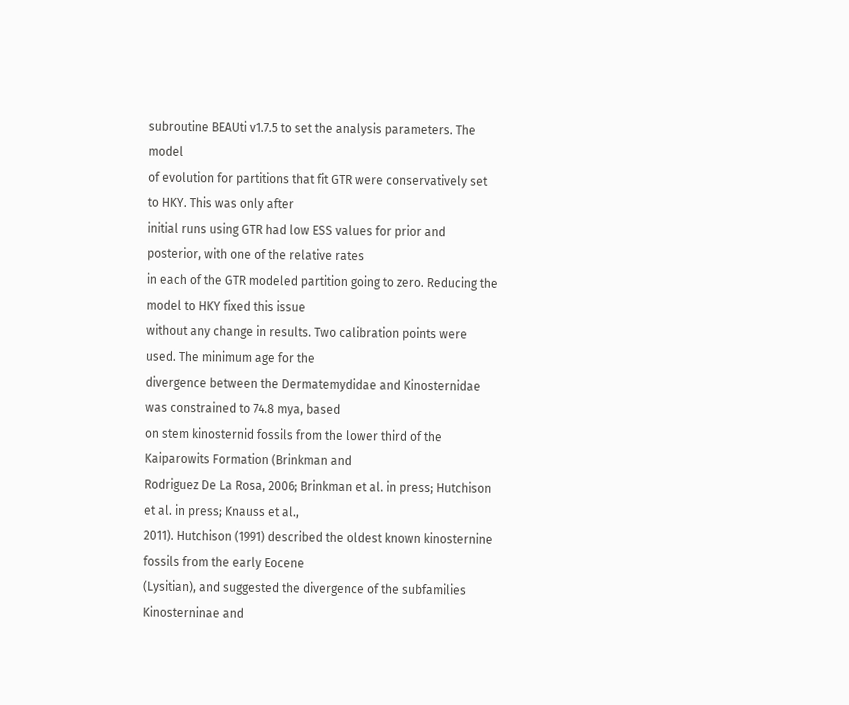subroutine BEAUti v1.7.5 to set the analysis parameters. The model
of evolution for partitions that fit GTR were conservatively set to HKY. This was only after
initial runs using GTR had low ESS values for prior and posterior, with one of the relative rates
in each of the GTR modeled partition going to zero. Reducing the model to HKY fixed this issue
without any change in results. Two calibration points were used. The minimum age for the
divergence between the Dermatemydidae and Kinosternidae was constrained to 74.8 mya, based
on stem kinosternid fossils from the lower third of the Kaiparowits Formation (Brinkman and
Rodriguez De La Rosa, 2006; Brinkman et al. in press; Hutchison et al. in press; Knauss et al.,
2011). Hutchison (1991) described the oldest known kinosternine fossils from the early Eocene
(Lysitian), and suggested the divergence of the subfamilies Kinosterninae and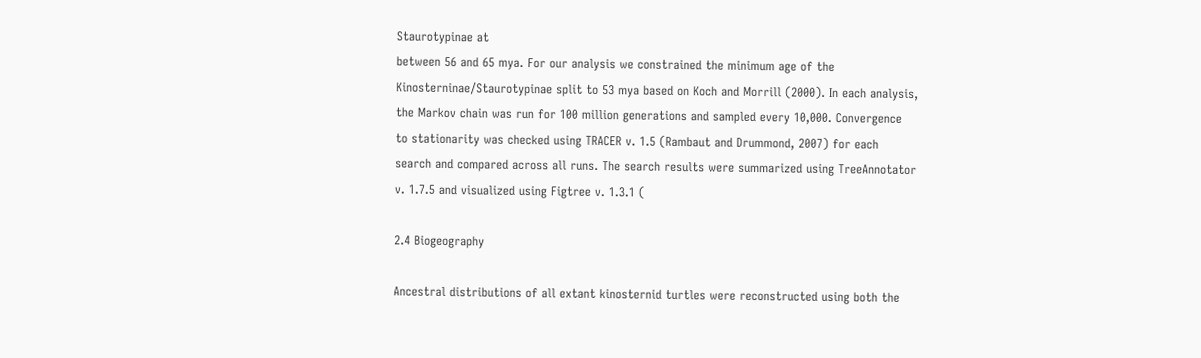Staurotypinae at
between 56 and 65 mya. For our analysis we constrained the minimum age of the
Kinosterninae/Staurotypinae split to 53 mya based on Koch and Morrill (2000). In each analysis,
the Markov chain was run for 100 million generations and sampled every 10,000. Convergence
to stationarity was checked using TRACER v. 1.5 (Rambaut and Drummond, 2007) for each
search and compared across all runs. The search results were summarized using TreeAnnotator
v. 1.7.5 and visualized using Figtree v. 1.3.1 (

2.4 Biogeography

Ancestral distributions of all extant kinosternid turtles were reconstructed using both the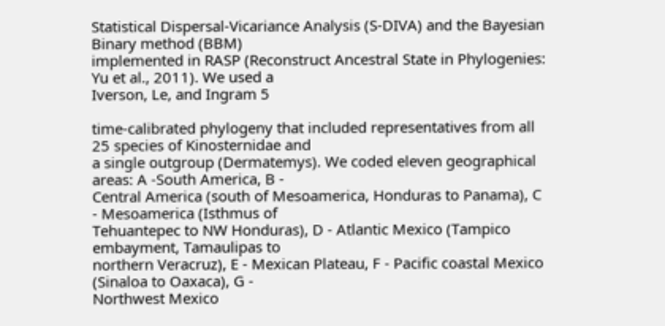Statistical Dispersal-Vicariance Analysis (S-DIVA) and the Bayesian Binary method (BBM)
implemented in RASP (Reconstruct Ancestral State in Phylogenies: Yu et al., 2011). We used a
Iverson, Le, and Ingram 5

time-calibrated phylogeny that included representatives from all 25 species of Kinosternidae and
a single outgroup (Dermatemys). We coded eleven geographical areas: A -South America, B -
Central America (south of Mesoamerica, Honduras to Panama), C - Mesoamerica (Isthmus of
Tehuantepec to NW Honduras), D - Atlantic Mexico (Tampico embayment, Tamaulipas to
northern Veracruz), E - Mexican Plateau, F - Pacific coastal Mexico (Sinaloa to Oaxaca), G -
Northwest Mexico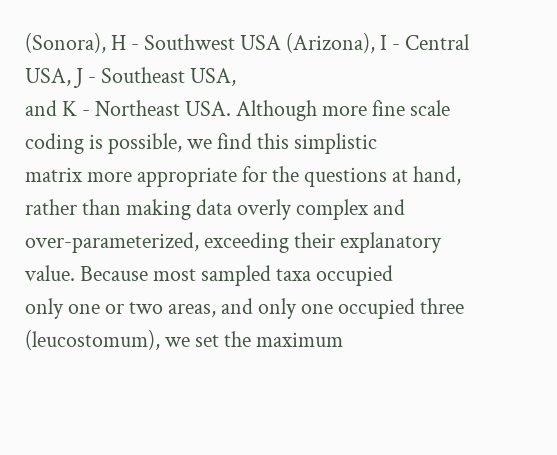(Sonora), H - Southwest USA (Arizona), I - Central USA, J - Southeast USA,
and K - Northeast USA. Although more fine scale coding is possible, we find this simplistic
matrix more appropriate for the questions at hand, rather than making data overly complex and
over-parameterized, exceeding their explanatory value. Because most sampled taxa occupied
only one or two areas, and only one occupied three (leucostomum), we set the maximum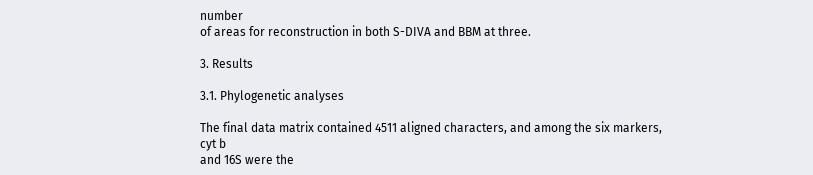number
of areas for reconstruction in both S-DIVA and BBM at three.

3. Results

3.1. Phylogenetic analyses

The final data matrix contained 4511 aligned characters, and among the six markers, cyt b
and 16S were the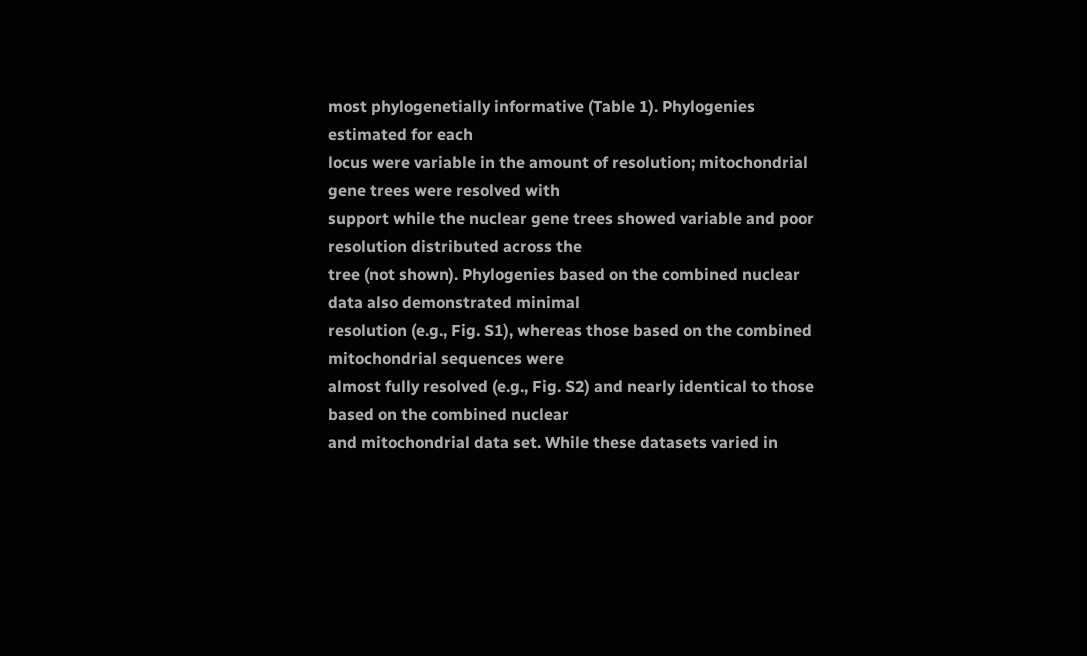most phylogenetially informative (Table 1). Phylogenies estimated for each
locus were variable in the amount of resolution; mitochondrial gene trees were resolved with
support while the nuclear gene trees showed variable and poor resolution distributed across the
tree (not shown). Phylogenies based on the combined nuclear data also demonstrated minimal
resolution (e.g., Fig. S1), whereas those based on the combined mitochondrial sequences were
almost fully resolved (e.g., Fig. S2) and nearly identical to those based on the combined nuclear
and mitochondrial data set. While these datasets varied in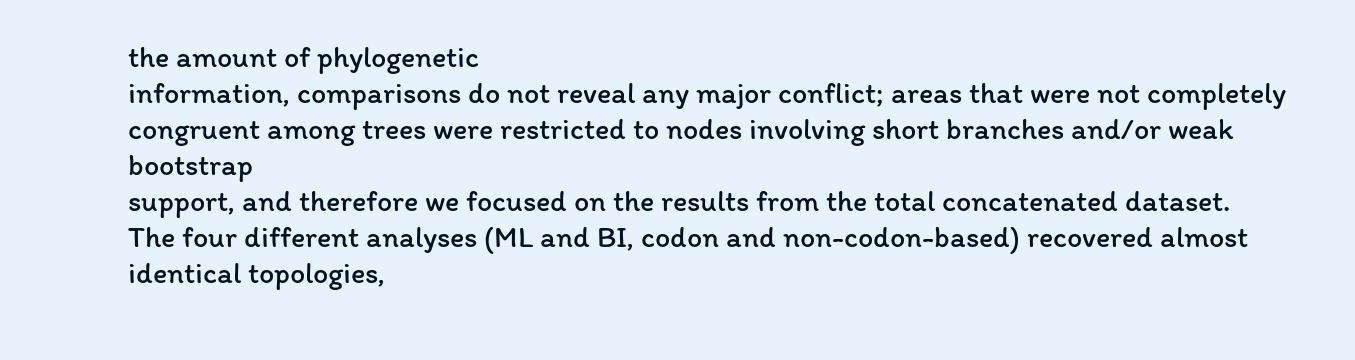the amount of phylogenetic
information, comparisons do not reveal any major conflict; areas that were not completely
congruent among trees were restricted to nodes involving short branches and/or weak bootstrap
support, and therefore we focused on the results from the total concatenated dataset.
The four different analyses (ML and BI, codon and non-codon-based) recovered almost
identical topologies,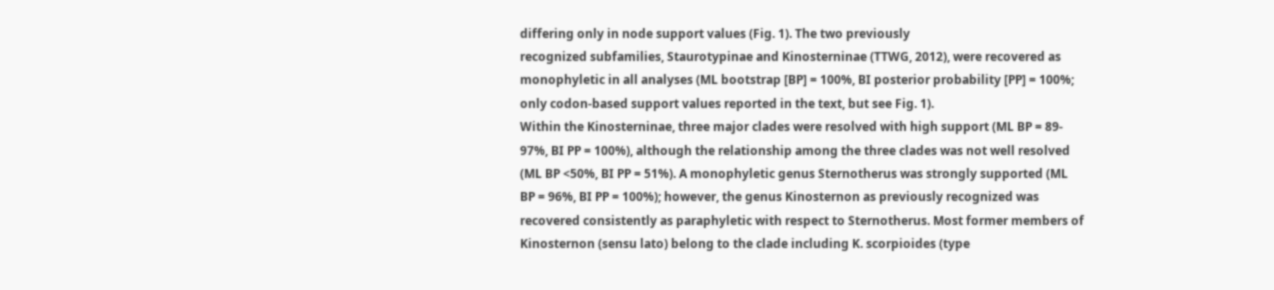differing only in node support values (Fig. 1). The two previously
recognized subfamilies, Staurotypinae and Kinosterninae (TTWG, 2012), were recovered as
monophyletic in all analyses (ML bootstrap [BP] = 100%, BI posterior probability [PP] = 100%;
only codon-based support values reported in the text, but see Fig. 1).
Within the Kinosterninae, three major clades were resolved with high support (ML BP = 89-
97%, BI PP = 100%), although the relationship among the three clades was not well resolved
(ML BP <50%, BI PP = 51%). A monophyletic genus Sternotherus was strongly supported (ML
BP = 96%, BI PP = 100%); however, the genus Kinosternon as previously recognized was
recovered consistently as paraphyletic with respect to Sternotherus. Most former members of
Kinosternon (sensu lato) belong to the clade including K. scorpioides (type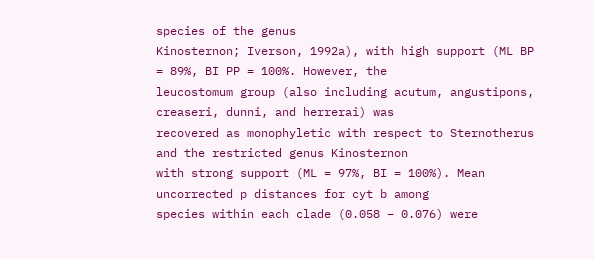species of the genus
Kinosternon; Iverson, 1992a), with high support (ML BP = 89%, BI PP = 100%. However, the
leucostomum group (also including acutum, angustipons, creaseri, dunni, and herrerai) was
recovered as monophyletic with respect to Sternotherus and the restricted genus Kinosternon
with strong support (ML = 97%, BI = 100%). Mean uncorrected p distances for cyt b among
species within each clade (0.058 – 0.076) were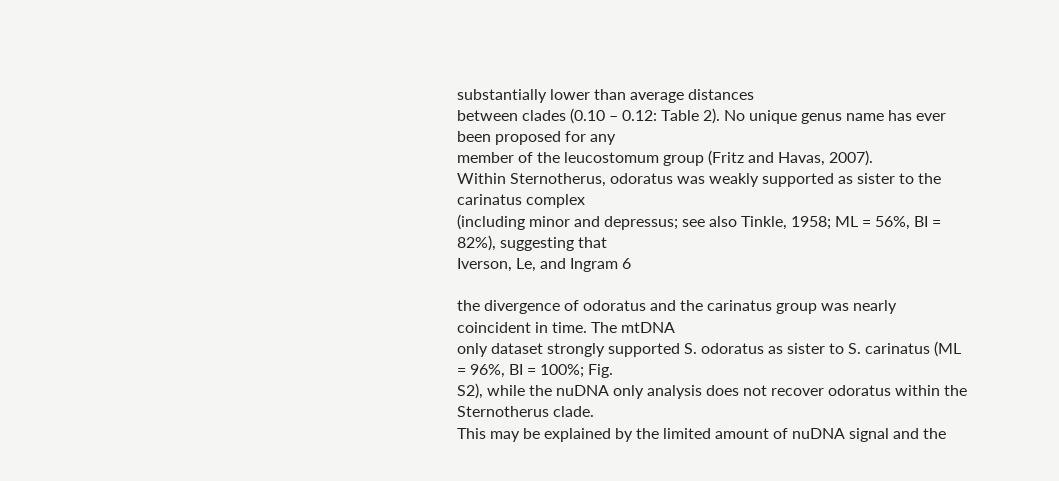substantially lower than average distances
between clades (0.10 – 0.12: Table 2). No unique genus name has ever been proposed for any
member of the leucostomum group (Fritz and Havas, 2007).
Within Sternotherus, odoratus was weakly supported as sister to the carinatus complex
(including minor and depressus; see also Tinkle, 1958; ML = 56%, BI = 82%), suggesting that
Iverson, Le, and Ingram 6

the divergence of odoratus and the carinatus group was nearly coincident in time. The mtDNA
only dataset strongly supported S. odoratus as sister to S. carinatus (ML = 96%, BI = 100%; Fig.
S2), while the nuDNA only analysis does not recover odoratus within the Sternotherus clade.
This may be explained by the limited amount of nuDNA signal and the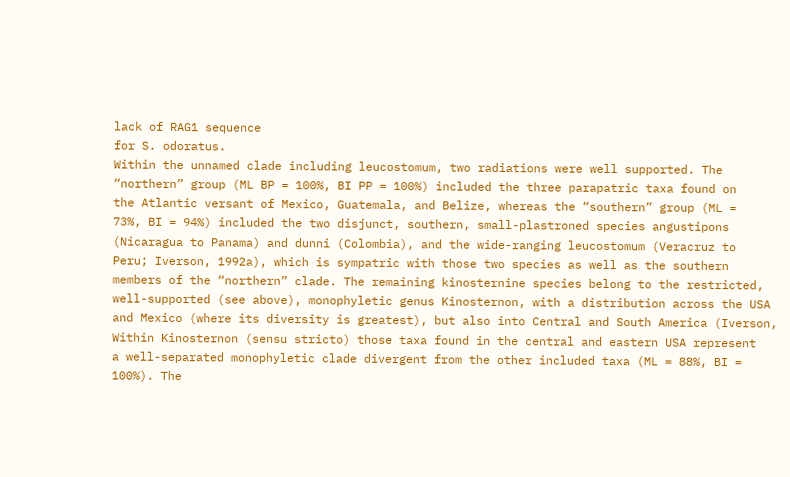lack of RAG1 sequence
for S. odoratus.
Within the unnamed clade including leucostomum, two radiations were well supported. The
“northern” group (ML BP = 100%, BI PP = 100%) included the three parapatric taxa found on
the Atlantic versant of Mexico, Guatemala, and Belize, whereas the “southern” group (ML =
73%, BI = 94%) included the two disjunct, southern, small-plastroned species angustipons
(Nicaragua to Panama) and dunni (Colombia), and the wide-ranging leucostomum (Veracruz to
Peru; Iverson, 1992a), which is sympatric with those two species as well as the southern
members of the “northern” clade. The remaining kinosternine species belong to the restricted,
well-supported (see above), monophyletic genus Kinosternon, with a distribution across the USA
and Mexico (where its diversity is greatest), but also into Central and South America (Iverson,
Within Kinosternon (sensu stricto) those taxa found in the central and eastern USA represent
a well-separated monophyletic clade divergent from the other included taxa (ML = 88%, BI =
100%). The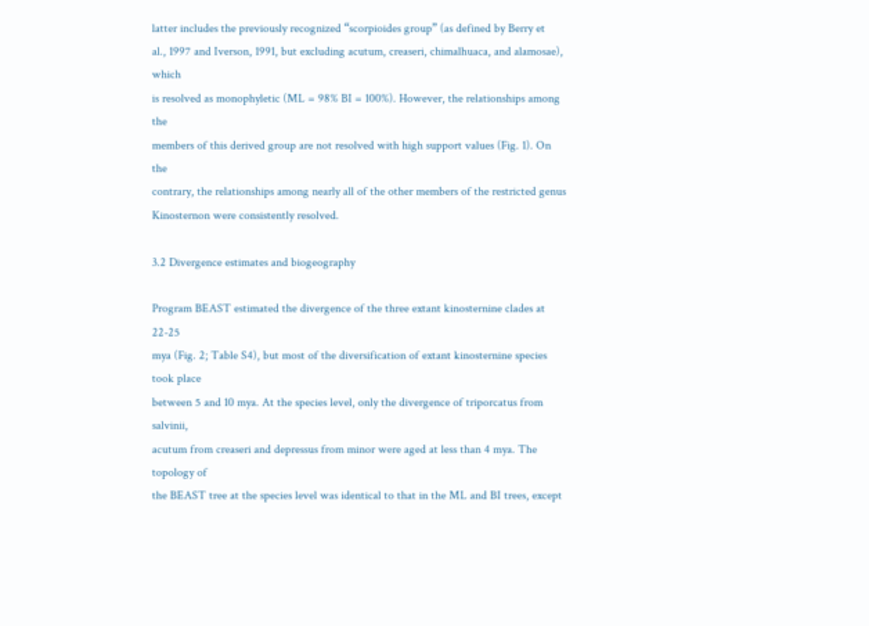latter includes the previously recognized “scorpioides group” (as defined by Berry et
al., 1997 and Iverson, 1991, but excluding acutum, creaseri, chimalhuaca, and alamosae), which
is resolved as monophyletic (ML = 98% BI = 100%). However, the relationships among the
members of this derived group are not resolved with high support values (Fig. 1). On the
contrary, the relationships among nearly all of the other members of the restricted genus
Kinosternon were consistently resolved.

3.2 Divergence estimates and biogeography

Program BEAST estimated the divergence of the three extant kinosternine clades at 22-25
mya (Fig. 2; Table S4), but most of the diversification of extant kinosternine species took place
between 5 and 10 mya. At the species level, only the divergence of triporcatus from salvinii,
acutum from creaseri and depressus from minor were aged at less than 4 mya. The topology of
the BEAST tree at the species level was identical to that in the ML and BI trees, except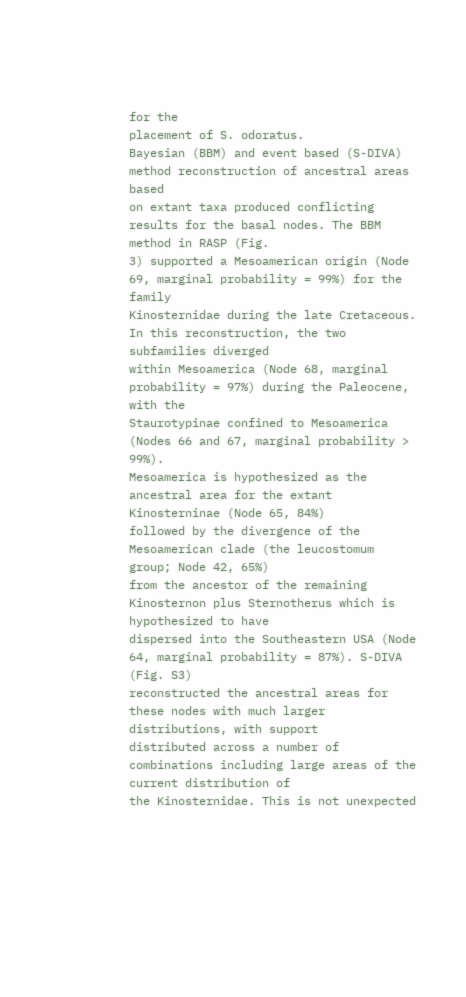for the
placement of S. odoratus.
Bayesian (BBM) and event based (S-DIVA) method reconstruction of ancestral areas based
on extant taxa produced conflicting results for the basal nodes. The BBM method in RASP (Fig.
3) supported a Mesoamerican origin (Node 69, marginal probability = 99%) for the family
Kinosternidae during the late Cretaceous. In this reconstruction, the two subfamilies diverged
within Mesoamerica (Node 68, marginal probability = 97%) during the Paleocene, with the
Staurotypinae confined to Mesoamerica (Nodes 66 and 67, marginal probability > 99%).
Mesoamerica is hypothesized as the ancestral area for the extant Kinosterninae (Node 65, 84%)
followed by the divergence of the Mesoamerican clade (the leucostomum group; Node 42, 65%)
from the ancestor of the remaining Kinosternon plus Sternotherus which is hypothesized to have
dispersed into the Southeastern USA (Node 64, marginal probability = 87%). S-DIVA (Fig. S3)
reconstructed the ancestral areas for these nodes with much larger distributions, with support
distributed across a number of combinations including large areas of the current distribution of
the Kinosternidae. This is not unexpected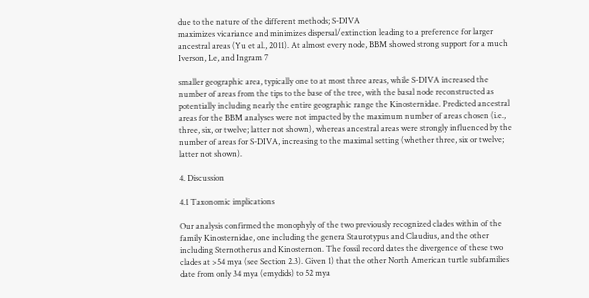due to the nature of the different methods; S-DIVA
maximizes vicariance and minimizes dispersal/extinction leading to a preference for larger
ancestral areas (Yu et al., 2011). At almost every node, BBM showed strong support for a much
Iverson, Le, and Ingram 7

smaller geographic area, typically one to at most three areas, while S-DIVA increased the
number of areas from the tips to the base of the tree, with the basal node reconstructed as
potentially including nearly the entire geographic range the Kinosternidae. Predicted ancestral
areas for the BBM analyses were not impacted by the maximum number of areas chosen (i.e.,
three, six, or twelve; latter not shown), whereas ancestral areas were strongly influenced by the
number of areas for S-DIVA, increasing to the maximal setting (whether three, six or twelve;
latter not shown).

4. Discussion

4.1 Taxonomic implications

Our analysis confirmed the monophyly of the two previously recognized clades within of the
family Kinosternidae, one including the genera Staurotypus and Claudius, and the other
including Sternotherus and Kinosternon. The fossil record dates the divergence of these two
clades at >54 mya (see Section 2.3). Given 1) that the other North American turtle subfamilies
date from only 34 mya (emydids) to 52 mya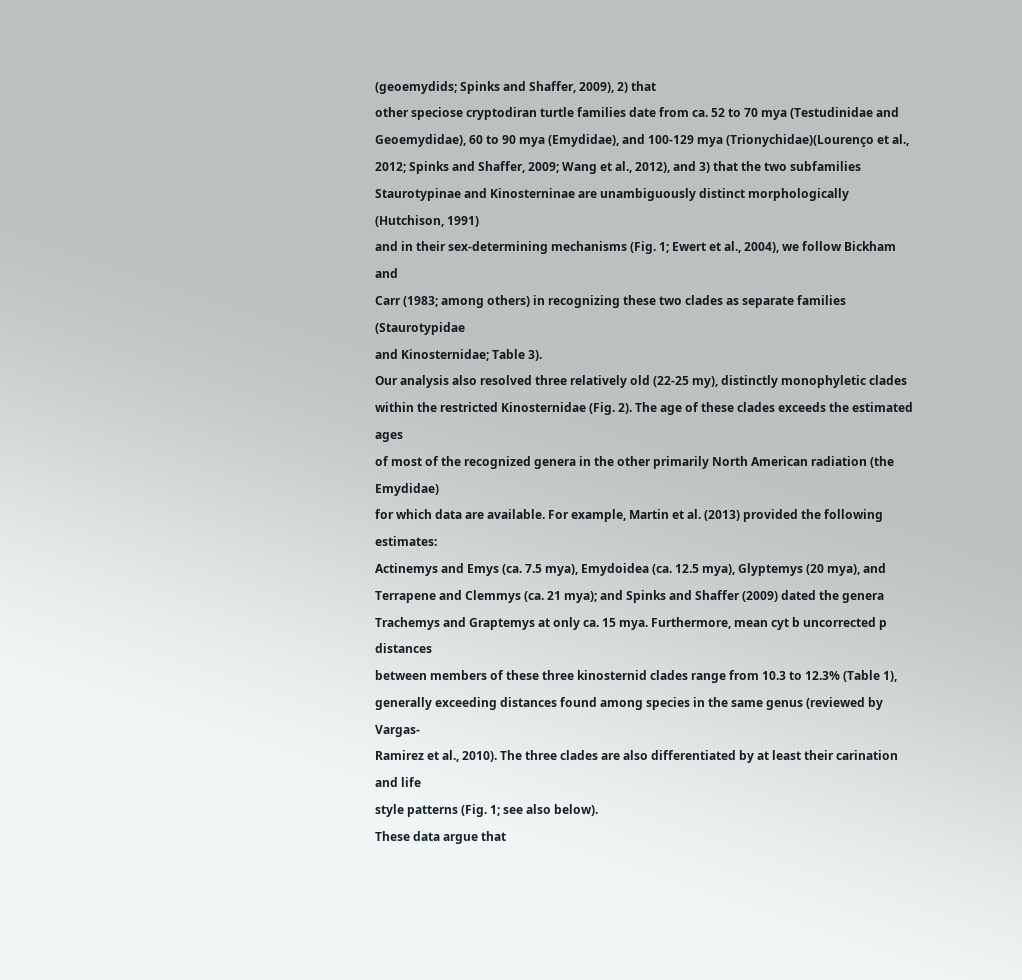(geoemydids; Spinks and Shaffer, 2009), 2) that
other speciose cryptodiran turtle families date from ca. 52 to 70 mya (Testudinidae and
Geoemydidae), 60 to 90 mya (Emydidae), and 100-129 mya (Trionychidae)(Lourenço et al.,
2012; Spinks and Shaffer, 2009; Wang et al., 2012), and 3) that the two subfamilies
Staurotypinae and Kinosterninae are unambiguously distinct morphologically (Hutchison, 1991)
and in their sex-determining mechanisms (Fig. 1; Ewert et al., 2004), we follow Bickham and
Carr (1983; among others) in recognizing these two clades as separate families (Staurotypidae
and Kinosternidae; Table 3).
Our analysis also resolved three relatively old (22-25 my), distinctly monophyletic clades
within the restricted Kinosternidae (Fig. 2). The age of these clades exceeds the estimated ages
of most of the recognized genera in the other primarily North American radiation (the Emydidae)
for which data are available. For example, Martin et al. (2013) provided the following estimates:
Actinemys and Emys (ca. 7.5 mya), Emydoidea (ca. 12.5 mya), Glyptemys (20 mya), and
Terrapene and Clemmys (ca. 21 mya); and Spinks and Shaffer (2009) dated the genera
Trachemys and Graptemys at only ca. 15 mya. Furthermore, mean cyt b uncorrected p distances
between members of these three kinosternid clades range from 10.3 to 12.3% (Table 1),
generally exceeding distances found among species in the same genus (reviewed by Vargas-
Ramirez et al., 2010). The three clades are also differentiated by at least their carination and life
style patterns (Fig. 1; see also below).
These data argue that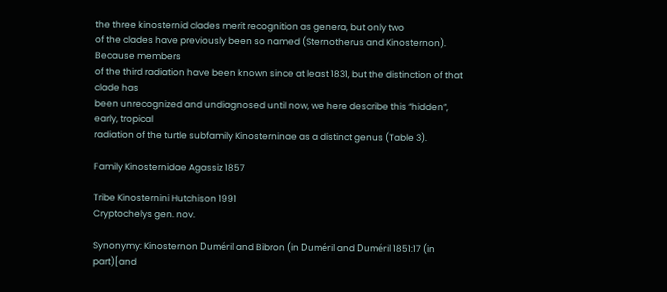the three kinosternid clades merit recognition as genera, but only two
of the clades have previously been so named (Sternotherus and Kinosternon). Because members
of the third radiation have been known since at least 1831, but the distinction of that clade has
been unrecognized and undiagnosed until now, we here describe this “hidden”, early, tropical
radiation of the turtle subfamily Kinosterninae as a distinct genus (Table 3).

Family Kinosternidae Agassiz 1857

Tribe Kinosternini Hutchison 1991
Cryptochelys gen. nov.

Synonymy: Kinosternon Duméril and Bibron (in Duméril and Duméril 1851:17 (in part)[and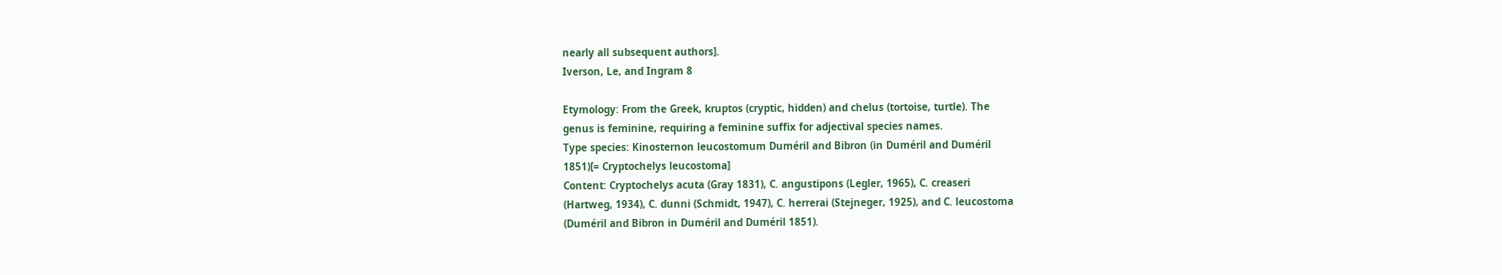nearly all subsequent authors].
Iverson, Le, and Ingram 8

Etymology: From the Greek, kruptos (cryptic, hidden) and chelus (tortoise, turtle). The
genus is feminine, requiring a feminine suffix for adjectival species names.
Type species: Kinosternon leucostomum Duméril and Bibron (in Duméril and Duméril
1851)[= Cryptochelys leucostoma]
Content: Cryptochelys acuta (Gray 1831), C. angustipons (Legler, 1965), C. creaseri
(Hartweg, 1934), C. dunni (Schmidt, 1947), C. herrerai (Stejneger, 1925), and C. leucostoma
(Duméril and Bibron in Duméril and Duméril 1851).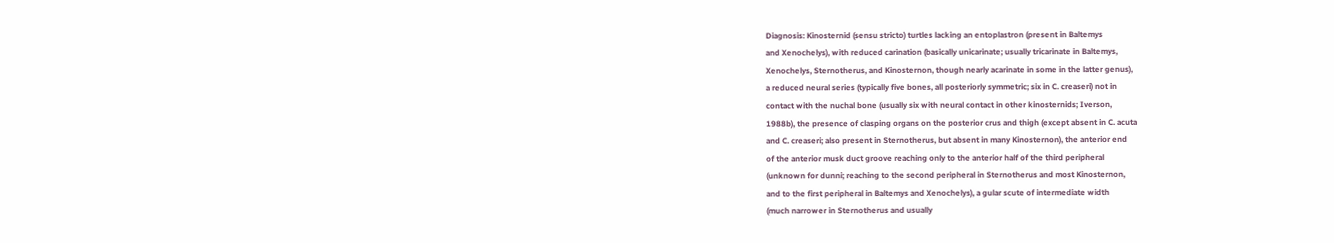Diagnosis: Kinosternid (sensu stricto) turtles lacking an entoplastron (present in Baltemys
and Xenochelys), with reduced carination (basically unicarinate; usually tricarinate in Baltemys,
Xenochelys, Sternotherus, and Kinosternon, though nearly acarinate in some in the latter genus),
a reduced neural series (typically five bones, all posteriorly symmetric; six in C. creaseri) not in
contact with the nuchal bone (usually six with neural contact in other kinosternids; Iverson,
1988b), the presence of clasping organs on the posterior crus and thigh (except absent in C. acuta
and C. creaseri; also present in Sternotherus, but absent in many Kinosternon), the anterior end
of the anterior musk duct groove reaching only to the anterior half of the third peripheral
(unknown for dunni; reaching to the second peripheral in Sternotherus and most Kinosternon,
and to the first peripheral in Baltemys and Xenochelys), a gular scute of intermediate width
(much narrower in Sternotherus and usually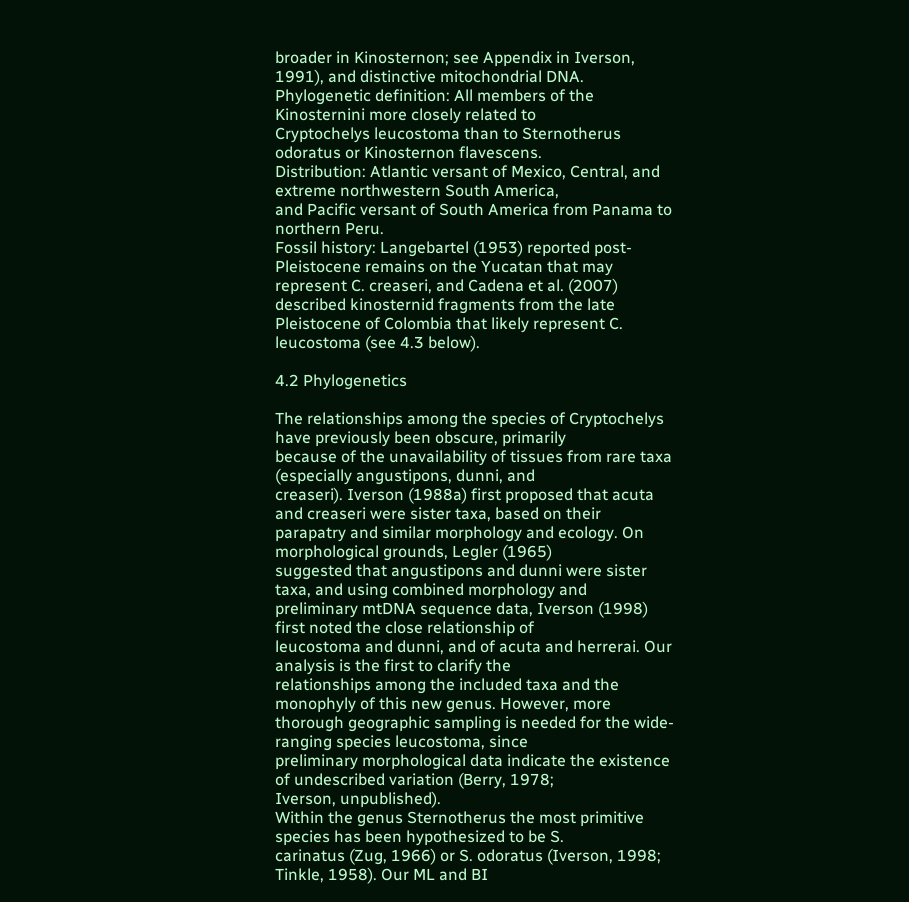broader in Kinosternon; see Appendix in Iverson,
1991), and distinctive mitochondrial DNA.
Phylogenetic definition: All members of the Kinosternini more closely related to
Cryptochelys leucostoma than to Sternotherus odoratus or Kinosternon flavescens.
Distribution: Atlantic versant of Mexico, Central, and extreme northwestern South America,
and Pacific versant of South America from Panama to northern Peru.
Fossil history: Langebartel (1953) reported post-Pleistocene remains on the Yucatan that may
represent C. creaseri, and Cadena et al. (2007) described kinosternid fragments from the late
Pleistocene of Colombia that likely represent C. leucostoma (see 4.3 below).

4.2 Phylogenetics

The relationships among the species of Cryptochelys have previously been obscure, primarily
because of the unavailability of tissues from rare taxa (especially angustipons, dunni, and
creaseri). Iverson (1988a) first proposed that acuta and creaseri were sister taxa, based on their
parapatry and similar morphology and ecology. On morphological grounds, Legler (1965)
suggested that angustipons and dunni were sister taxa, and using combined morphology and
preliminary mtDNA sequence data, Iverson (1998) first noted the close relationship of
leucostoma and dunni, and of acuta and herrerai. Our analysis is the first to clarify the
relationships among the included taxa and the monophyly of this new genus. However, more
thorough geographic sampling is needed for the wide-ranging species leucostoma, since
preliminary morphological data indicate the existence of undescribed variation (Berry, 1978;
Iverson, unpublished).
Within the genus Sternotherus the most primitive species has been hypothesized to be S.
carinatus (Zug, 1966) or S. odoratus (Iverson, 1998; Tinkle, 1958). Our ML and BI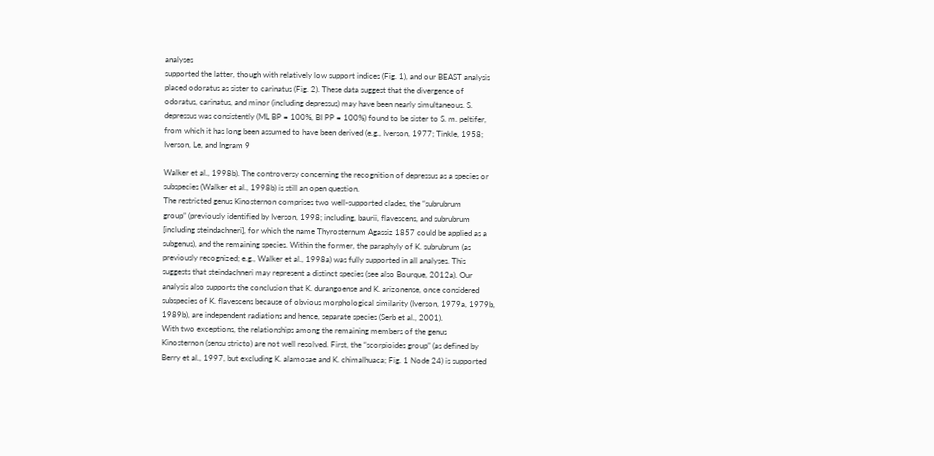analyses
supported the latter, though with relatively low support indices (Fig. 1), and our BEAST analysis
placed odoratus as sister to carinatus (Fig. 2). These data suggest that the divergence of
odoratus, carinatus, and minor (including depressus) may have been nearly simultaneous. S.
depressus was consistently (ML BP = 100%, BI PP = 100%) found to be sister to S. m. peltifer,
from which it has long been assumed to have been derived (e.g., Iverson, 1977; Tinkle, 1958;
Iverson, Le, and Ingram 9

Walker et al., 1998b). The controversy concerning the recognition of depressus as a species or
subspecies (Walker et al., 1998b) is still an open question.
The restricted genus Kinosternon comprises two well-supported clades, the “subrubrum
group” (previously identified by Iverson, 1998; including, baurii, flavescens, and subrubrum
[including steindachneri], for which the name Thyrosternum Agassiz 1857 could be applied as a
subgenus), and the remaining species. Within the former, the paraphyly of K. subrubrum (as
previously recognized; e.g., Walker et al., 1998a) was fully supported in all analyses. This
suggests that steindachneri may represent a distinct species (see also Bourque, 2012a). Our
analysis also supports the conclusion that K. durangoense and K. arizonense, once considered
subspecies of K. flavescens because of obvious morphological similarity (Iverson, 1979a, 1979b,
1989b), are independent radiations and hence, separate species (Serb et al., 2001).
With two exceptions, the relationships among the remaining members of the genus
Kinosternon (sensu stricto) are not well resolved. First, the “scorpioides group” (as defined by
Berry et al., 1997, but excluding K. alamosae and K. chimalhuaca; Fig. 1 Node 24) is supported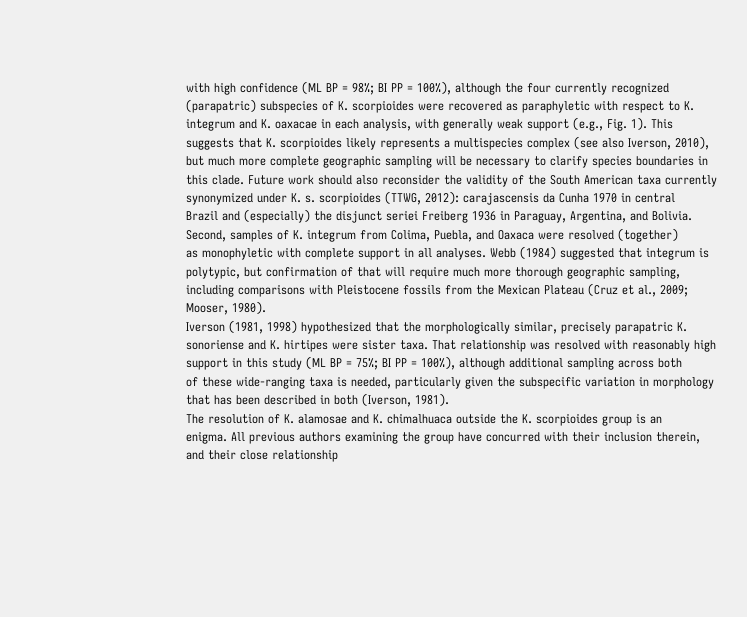with high confidence (ML BP = 98%; BI PP = 100%), although the four currently recognized
(parapatric) subspecies of K. scorpioides were recovered as paraphyletic with respect to K.
integrum and K. oaxacae in each analysis, with generally weak support (e.g., Fig. 1). This
suggests that K. scorpioides likely represents a multispecies complex (see also Iverson, 2010),
but much more complete geographic sampling will be necessary to clarify species boundaries in
this clade. Future work should also reconsider the validity of the South American taxa currently
synonymized under K. s. scorpioides (TTWG, 2012): carajascensis da Cunha 1970 in central
Brazil and (especially) the disjunct seriei Freiberg 1936 in Paraguay, Argentina, and Bolivia.
Second, samples of K. integrum from Colima, Puebla, and Oaxaca were resolved (together)
as monophyletic with complete support in all analyses. Webb (1984) suggested that integrum is
polytypic, but confirmation of that will require much more thorough geographic sampling,
including comparisons with Pleistocene fossils from the Mexican Plateau (Cruz et al., 2009;
Mooser, 1980).
Iverson (1981, 1998) hypothesized that the morphologically similar, precisely parapatric K.
sonoriense and K. hirtipes were sister taxa. That relationship was resolved with reasonably high
support in this study (ML BP = 75%; BI PP = 100%), although additional sampling across both
of these wide-ranging taxa is needed, particularly given the subspecific variation in morphology
that has been described in both (Iverson, 1981).
The resolution of K. alamosae and K. chimalhuaca outside the K. scorpioides group is an
enigma. All previous authors examining the group have concurred with their inclusion therein,
and their close relationship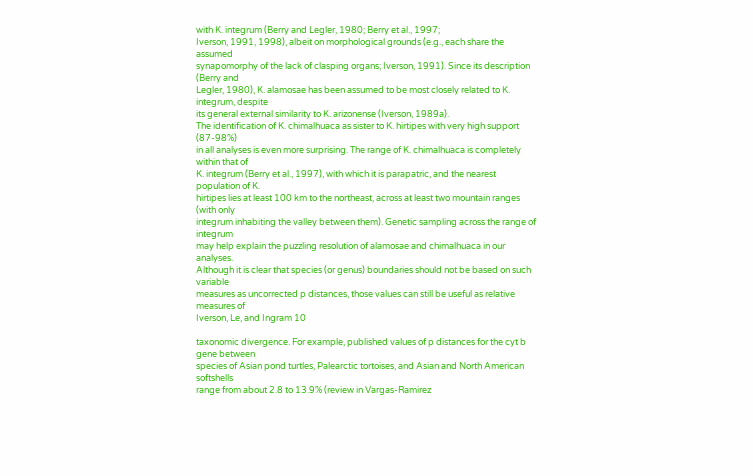with K. integrum (Berry and Legler, 1980; Berry et al., 1997;
Iverson, 1991, 1998), albeit on morphological grounds (e.g., each share the assumed
synapomorphy of the lack of clasping organs; Iverson, 1991). Since its description (Berry and
Legler, 1980), K. alamosae has been assumed to be most closely related to K. integrum, despite
its general external similarity to K. arizonense (Iverson, 1989a).
The identification of K. chimalhuaca as sister to K. hirtipes with very high support (87-98%)
in all analyses is even more surprising. The range of K. chimalhuaca is completely within that of
K. integrum (Berry et al., 1997), with which it is parapatric, and the nearest population of K.
hirtipes lies at least 100 km to the northeast, across at least two mountain ranges (with only
integrum inhabiting the valley between them). Genetic sampling across the range of integrum
may help explain the puzzling resolution of alamosae and chimalhuaca in our analyses.
Although it is clear that species (or genus) boundaries should not be based on such variable
measures as uncorrected p distances, those values can still be useful as relative measures of
Iverson, Le, and Ingram 10

taxonomic divergence. For example, published values of p distances for the cyt b gene between
species of Asian pond turtles, Palearctic tortoises, and Asian and North American softshells
range from about 2.8 to 13.9% (review in Vargas-Ramirez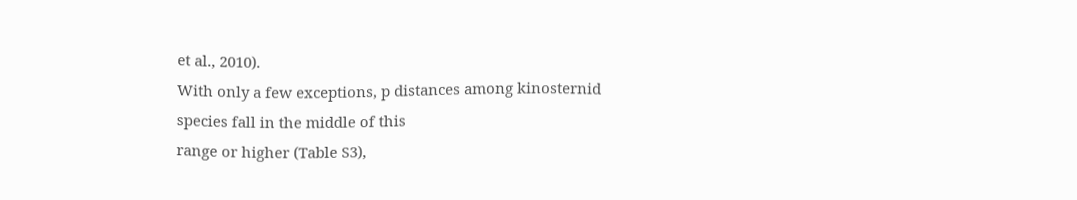et al., 2010).
With only a few exceptions, p distances among kinosternid species fall in the middle of this
range or higher (Table S3),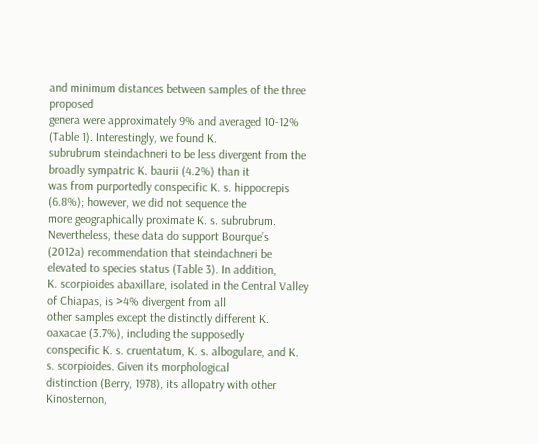and minimum distances between samples of the three proposed
genera were approximately 9% and averaged 10-12% (Table 1). Interestingly, we found K.
subrubrum steindachneri to be less divergent from the broadly sympatric K. baurii (4.2%) than it
was from purportedly conspecific K. s. hippocrepis (6.8%); however, we did not sequence the
more geographically proximate K. s. subrubrum. Nevertheless, these data do support Bourque’s
(2012a) recommendation that steindachneri be elevated to species status (Table 3). In addition,
K. scorpioides abaxillare, isolated in the Central Valley of Chiapas, is >4% divergent from all
other samples except the distinctly different K. oaxacae (3.7%), including the supposedly
conspecific K. s. cruentatum, K. s. albogulare, and K. s. scorpioides. Given its morphological
distinction (Berry, 1978), its allopatry with other Kinosternon,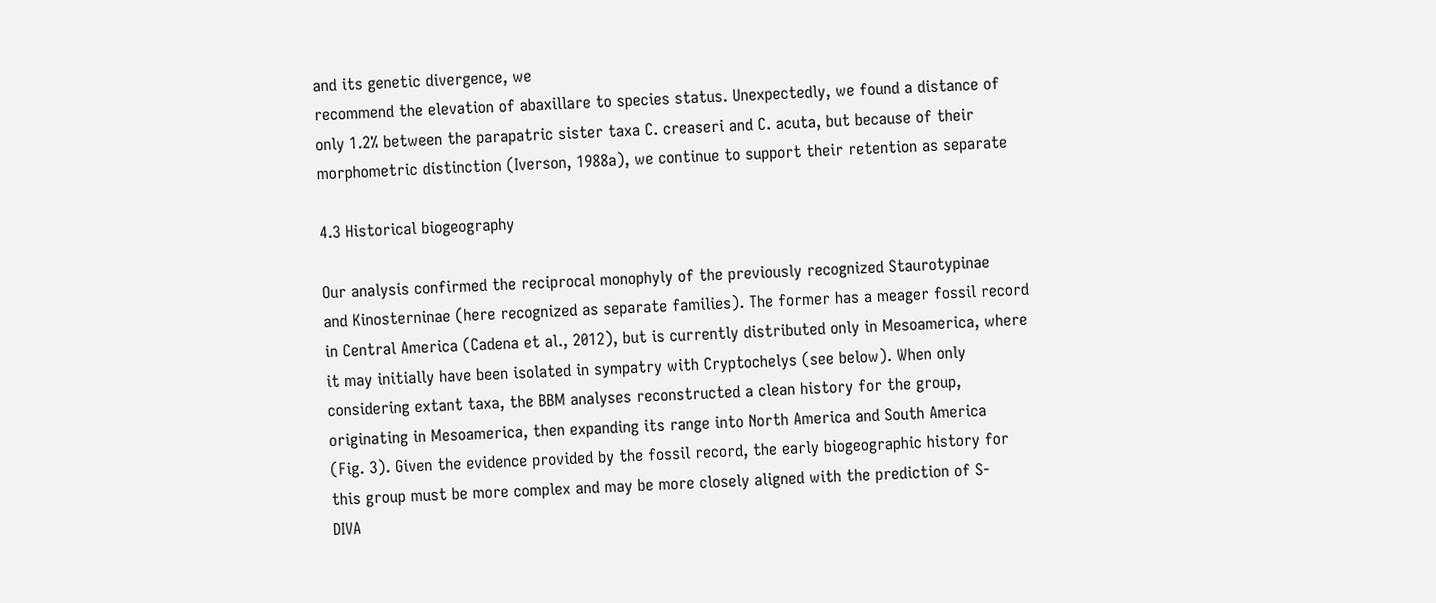and its genetic divergence, we
recommend the elevation of abaxillare to species status. Unexpectedly, we found a distance of
only 1.2% between the parapatric sister taxa C. creaseri and C. acuta, but because of their
morphometric distinction (Iverson, 1988a), we continue to support their retention as separate

4.3 Historical biogeography

Our analysis confirmed the reciprocal monophyly of the previously recognized Staurotypinae
and Kinosterninae (here recognized as separate families). The former has a meager fossil record
in Central America (Cadena et al., 2012), but is currently distributed only in Mesoamerica, where
it may initially have been isolated in sympatry with Cryptochelys (see below). When only
considering extant taxa, the BBM analyses reconstructed a clean history for the group,
originating in Mesoamerica, then expanding its range into North America and South America
(Fig. 3). Given the evidence provided by the fossil record, the early biogeographic history for
this group must be more complex and may be more closely aligned with the prediction of S-
DIVA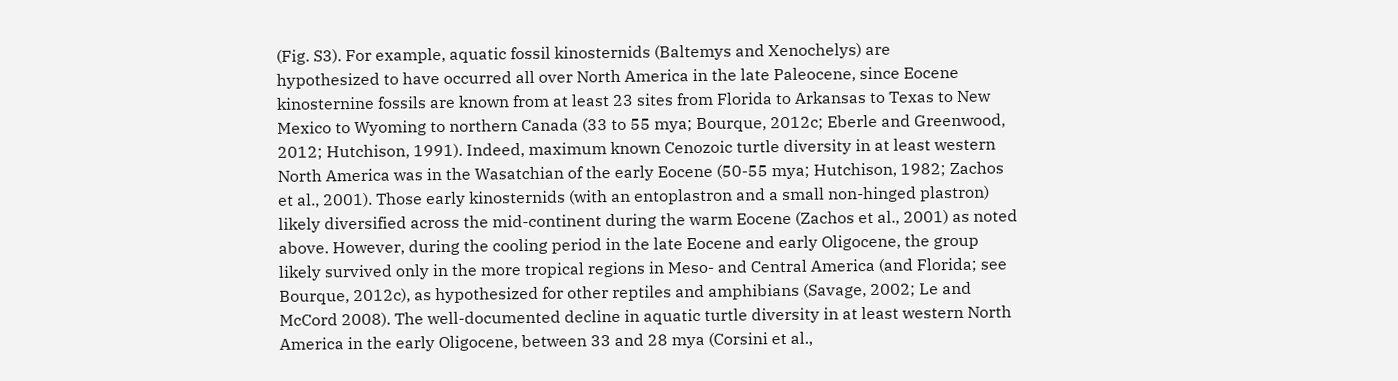(Fig. S3). For example, aquatic fossil kinosternids (Baltemys and Xenochelys) are
hypothesized to have occurred all over North America in the late Paleocene, since Eocene
kinosternine fossils are known from at least 23 sites from Florida to Arkansas to Texas to New
Mexico to Wyoming to northern Canada (33 to 55 mya; Bourque, 2012c; Eberle and Greenwood,
2012; Hutchison, 1991). Indeed, maximum known Cenozoic turtle diversity in at least western
North America was in the Wasatchian of the early Eocene (50-55 mya; Hutchison, 1982; Zachos
et al., 2001). Those early kinosternids (with an entoplastron and a small non-hinged plastron)
likely diversified across the mid-continent during the warm Eocene (Zachos et al., 2001) as noted
above. However, during the cooling period in the late Eocene and early Oligocene, the group
likely survived only in the more tropical regions in Meso- and Central America (and Florida; see
Bourque, 2012c), as hypothesized for other reptiles and amphibians (Savage, 2002; Le and
McCord 2008). The well-documented decline in aquatic turtle diversity in at least western North
America in the early Oligocene, between 33 and 28 mya (Corsini et al.,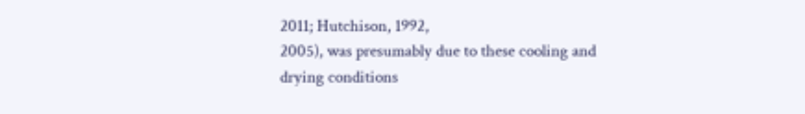2011; Hutchison, 1992,
2005), was presumably due to these cooling and drying conditions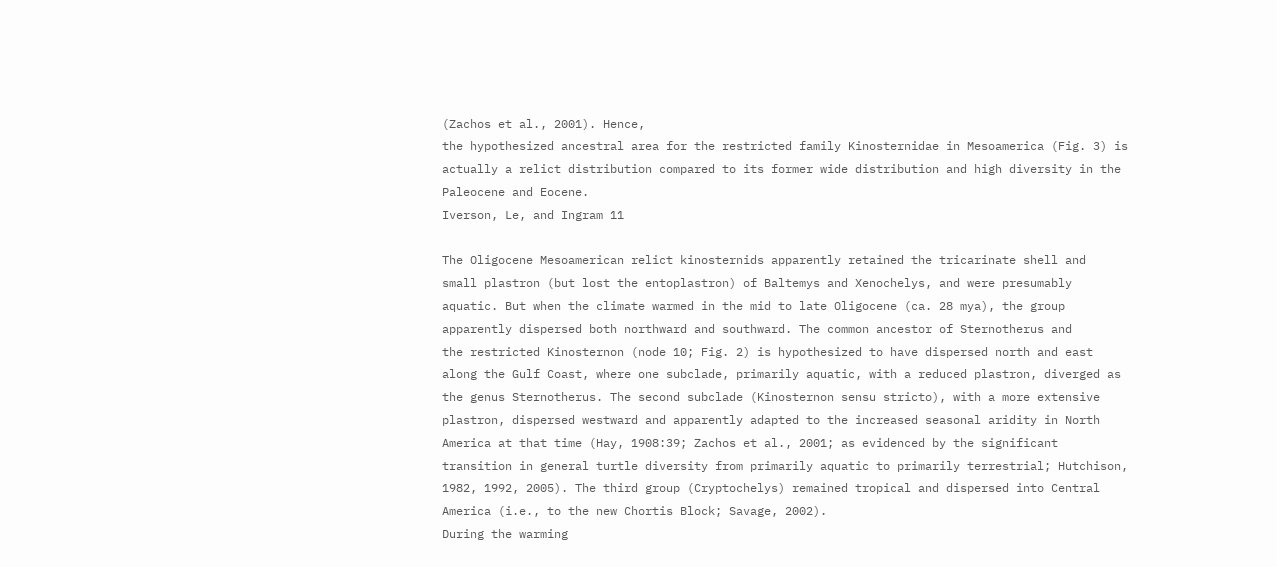(Zachos et al., 2001). Hence,
the hypothesized ancestral area for the restricted family Kinosternidae in Mesoamerica (Fig. 3) is
actually a relict distribution compared to its former wide distribution and high diversity in the
Paleocene and Eocene.
Iverson, Le, and Ingram 11

The Oligocene Mesoamerican relict kinosternids apparently retained the tricarinate shell and
small plastron (but lost the entoplastron) of Baltemys and Xenochelys, and were presumably
aquatic. But when the climate warmed in the mid to late Oligocene (ca. 28 mya), the group
apparently dispersed both northward and southward. The common ancestor of Sternotherus and
the restricted Kinosternon (node 10; Fig. 2) is hypothesized to have dispersed north and east
along the Gulf Coast, where one subclade, primarily aquatic, with a reduced plastron, diverged as
the genus Sternotherus. The second subclade (Kinosternon sensu stricto), with a more extensive
plastron, dispersed westward and apparently adapted to the increased seasonal aridity in North
America at that time (Hay, 1908:39; Zachos et al., 2001; as evidenced by the significant
transition in general turtle diversity from primarily aquatic to primarily terrestrial; Hutchison,
1982, 1992, 2005). The third group (Cryptochelys) remained tropical and dispersed into Central
America (i.e., to the new Chortis Block; Savage, 2002).
During the warming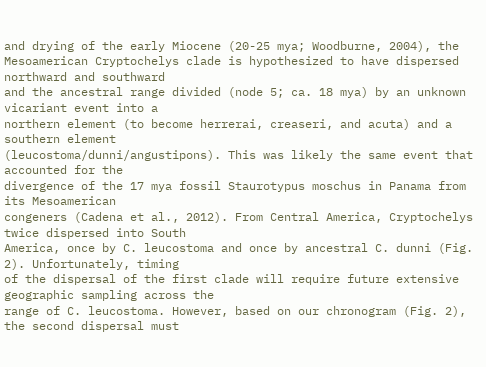and drying of the early Miocene (20-25 mya; Woodburne, 2004), the
Mesoamerican Cryptochelys clade is hypothesized to have dispersed northward and southward
and the ancestral range divided (node 5; ca. 18 mya) by an unknown vicariant event into a
northern element (to become herrerai, creaseri, and acuta) and a southern element
(leucostoma/dunni/angustipons). This was likely the same event that accounted for the
divergence of the 17 mya fossil Staurotypus moschus in Panama from its Mesoamerican
congeners (Cadena et al., 2012). From Central America, Cryptochelys twice dispersed into South
America, once by C. leucostoma and once by ancestral C. dunni (Fig. 2). Unfortunately, timing
of the dispersal of the first clade will require future extensive geographic sampling across the
range of C. leucostoma. However, based on our chronogram (Fig. 2), the second dispersal must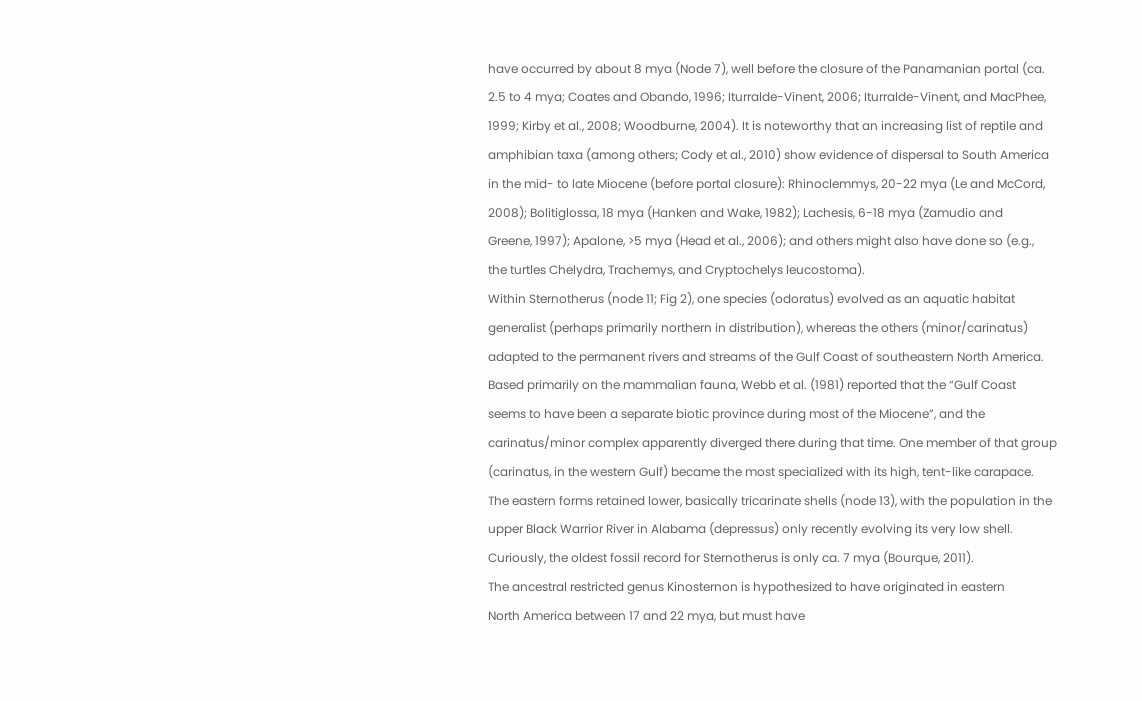have occurred by about 8 mya (Node 7), well before the closure of the Panamanian portal (ca.
2.5 to 4 mya; Coates and Obando, 1996; Iturralde-Vinent, 2006; Iturralde-Vinent, and MacPhee,
1999; Kirby et al., 2008; Woodburne, 2004). It is noteworthy that an increasing list of reptile and
amphibian taxa (among others; Cody et al., 2010) show evidence of dispersal to South America
in the mid- to late Miocene (before portal closure): Rhinoclemmys, 20-22 mya (Le and McCord,
2008); Bolitiglossa, 18 mya (Hanken and Wake, 1982); Lachesis, 6-18 mya (Zamudio and
Greene, 1997); Apalone, >5 mya (Head et al., 2006); and others might also have done so (e.g.,
the turtles Chelydra, Trachemys, and Cryptochelys leucostoma).
Within Sternotherus (node 11; Fig 2), one species (odoratus) evolved as an aquatic habitat
generalist (perhaps primarily northern in distribution), whereas the others (minor/carinatus)
adapted to the permanent rivers and streams of the Gulf Coast of southeastern North America.
Based primarily on the mammalian fauna, Webb et al. (1981) reported that the “Gulf Coast
seems to have been a separate biotic province during most of the Miocene”, and the
carinatus/minor complex apparently diverged there during that time. One member of that group
(carinatus, in the western Gulf) became the most specialized with its high, tent-like carapace.
The eastern forms retained lower, basically tricarinate shells (node 13), with the population in the
upper Black Warrior River in Alabama (depressus) only recently evolving its very low shell.
Curiously, the oldest fossil record for Sternotherus is only ca. 7 mya (Bourque, 2011).
The ancestral restricted genus Kinosternon is hypothesized to have originated in eastern
North America between 17 and 22 mya, but must have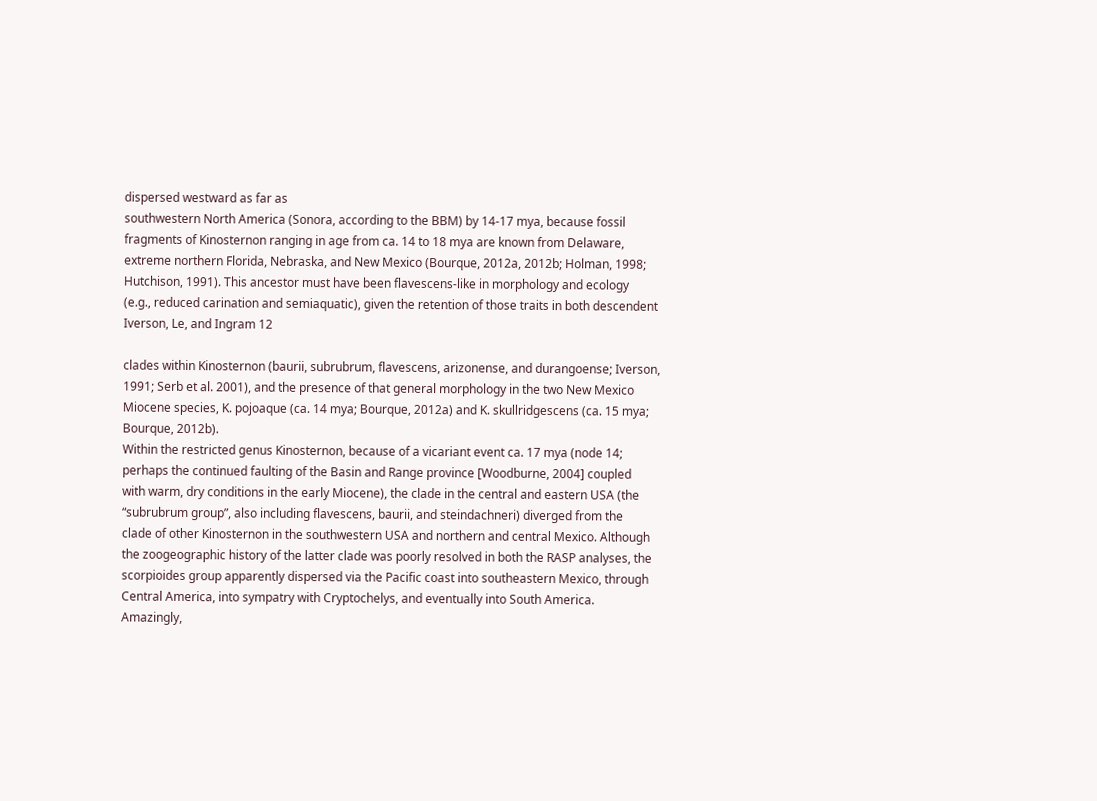dispersed westward as far as
southwestern North America (Sonora, according to the BBM) by 14-17 mya, because fossil
fragments of Kinosternon ranging in age from ca. 14 to 18 mya are known from Delaware,
extreme northern Florida, Nebraska, and New Mexico (Bourque, 2012a, 2012b; Holman, 1998;
Hutchison, 1991). This ancestor must have been flavescens-like in morphology and ecology
(e.g., reduced carination and semiaquatic), given the retention of those traits in both descendent
Iverson, Le, and Ingram 12

clades within Kinosternon (baurii, subrubrum, flavescens, arizonense, and durangoense; Iverson,
1991; Serb et al. 2001), and the presence of that general morphology in the two New Mexico
Miocene species, K. pojoaque (ca. 14 mya; Bourque, 2012a) and K. skullridgescens (ca. 15 mya;
Bourque, 2012b).
Within the restricted genus Kinosternon, because of a vicariant event ca. 17 mya (node 14;
perhaps the continued faulting of the Basin and Range province [Woodburne, 2004] coupled
with warm, dry conditions in the early Miocene), the clade in the central and eastern USA (the
“subrubrum group”, also including flavescens, baurii, and steindachneri) diverged from the
clade of other Kinosternon in the southwestern USA and northern and central Mexico. Although
the zoogeographic history of the latter clade was poorly resolved in both the RASP analyses, the
scorpioides group apparently dispersed via the Pacific coast into southeastern Mexico, through
Central America, into sympatry with Cryptochelys, and eventually into South America.
Amazingly,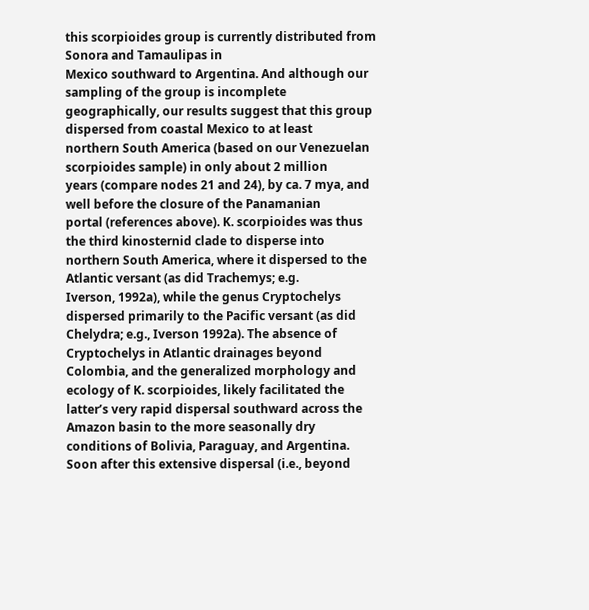this scorpioides group is currently distributed from Sonora and Tamaulipas in
Mexico southward to Argentina. And although our sampling of the group is incomplete
geographically, our results suggest that this group dispersed from coastal Mexico to at least
northern South America (based on our Venezuelan scorpioides sample) in only about 2 million
years (compare nodes 21 and 24), by ca. 7 mya, and well before the closure of the Panamanian
portal (references above). K. scorpioides was thus the third kinosternid clade to disperse into
northern South America, where it dispersed to the Atlantic versant (as did Trachemys; e.g.
Iverson, 1992a), while the genus Cryptochelys dispersed primarily to the Pacific versant (as did
Chelydra; e.g., Iverson 1992a). The absence of Cryptochelys in Atlantic drainages beyond
Colombia, and the generalized morphology and ecology of K. scorpioides, likely facilitated the
latter’s very rapid dispersal southward across the Amazon basin to the more seasonally dry
conditions of Bolivia, Paraguay, and Argentina. Soon after this extensive dispersal (i.e., beyond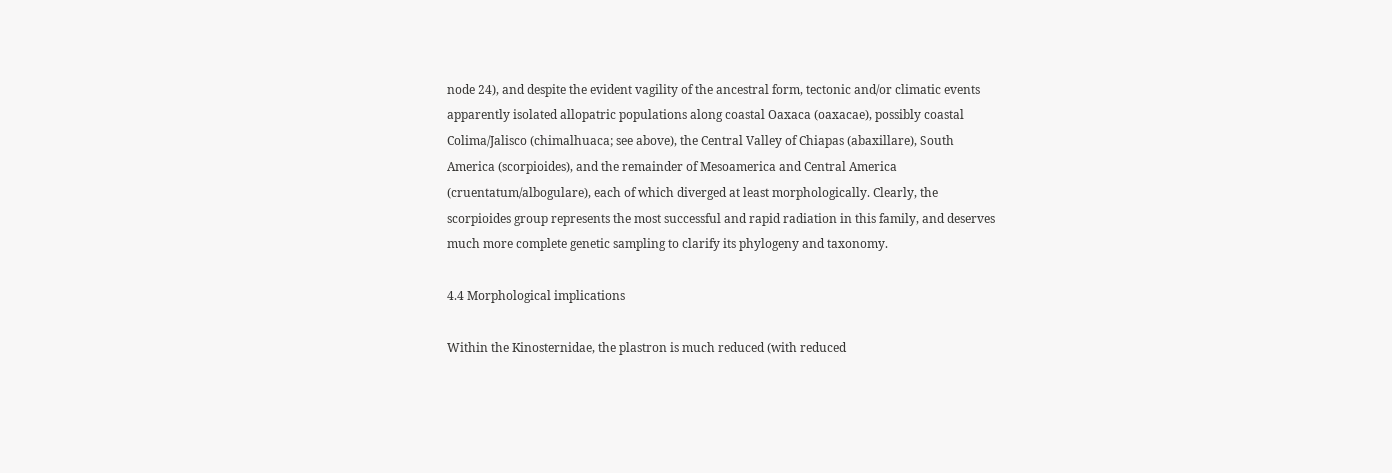node 24), and despite the evident vagility of the ancestral form, tectonic and/or climatic events
apparently isolated allopatric populations along coastal Oaxaca (oaxacae), possibly coastal
Colima/Jalisco (chimalhuaca; see above), the Central Valley of Chiapas (abaxillare), South
America (scorpioides), and the remainder of Mesoamerica and Central America
(cruentatum/albogulare), each of which diverged at least morphologically. Clearly, the
scorpioides group represents the most successful and rapid radiation in this family, and deserves
much more complete genetic sampling to clarify its phylogeny and taxonomy.

4.4 Morphological implications

Within the Kinosternidae, the plastron is much reduced (with reduced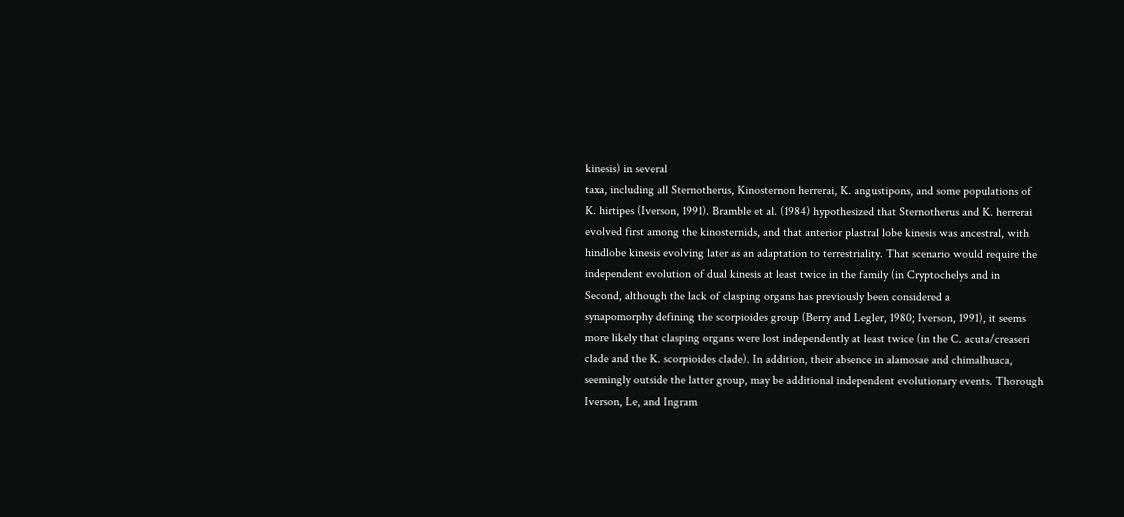kinesis) in several
taxa, including all Sternotherus, Kinosternon herrerai, K. angustipons, and some populations of
K. hirtipes (Iverson, 1991). Bramble et al. (1984) hypothesized that Sternotherus and K. herrerai
evolved first among the kinosternids, and that anterior plastral lobe kinesis was ancestral, with
hindlobe kinesis evolving later as an adaptation to terrestriality. That scenario would require the
independent evolution of dual kinesis at least twice in the family (in Cryptochelys and in
Second, although the lack of clasping organs has previously been considered a
synapomorphy defining the scorpioides group (Berry and Legler, 1980; Iverson, 1991), it seems
more likely that clasping organs were lost independently at least twice (in the C. acuta/creaseri
clade and the K. scorpioides clade). In addition, their absence in alamosae and chimalhuaca,
seemingly outside the latter group, may be additional independent evolutionary events. Thorough
Iverson, Le, and Ingram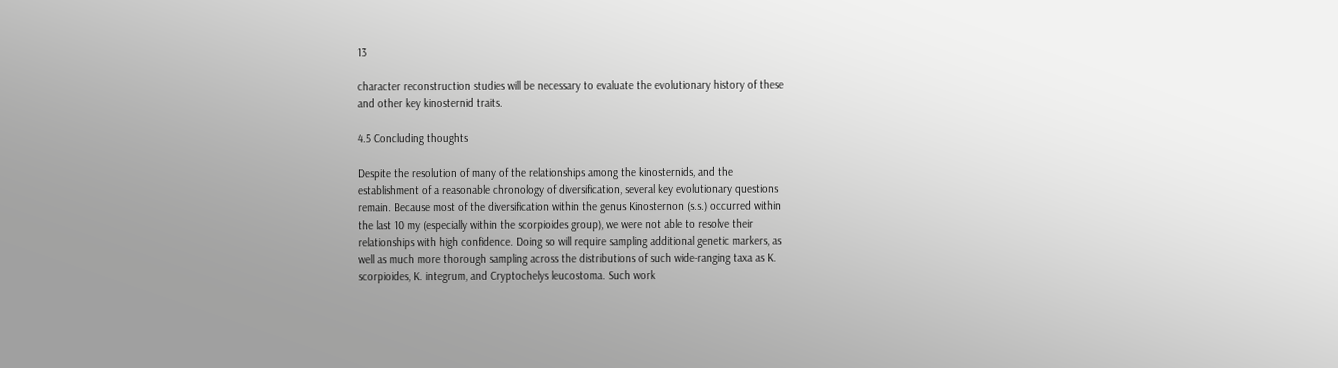13

character reconstruction studies will be necessary to evaluate the evolutionary history of these
and other key kinosternid traits.

4.5 Concluding thoughts

Despite the resolution of many of the relationships among the kinosternids, and the
establishment of a reasonable chronology of diversification, several key evolutionary questions
remain. Because most of the diversification within the genus Kinosternon (s.s.) occurred within
the last 10 my (especially within the scorpioides group), we were not able to resolve their
relationships with high confidence. Doing so will require sampling additional genetic markers, as
well as much more thorough sampling across the distributions of such wide-ranging taxa as K.
scorpioides, K. integrum, and Cryptochelys leucostoma. Such work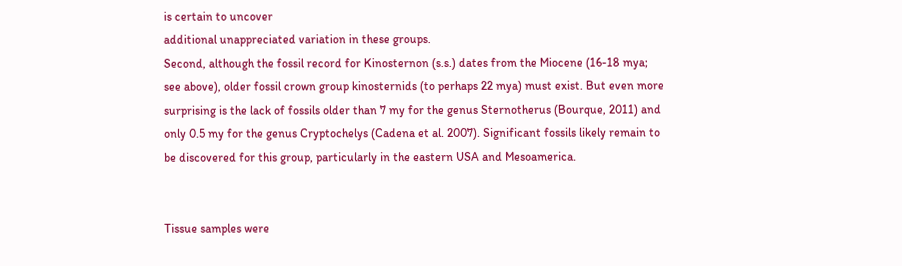is certain to uncover
additional unappreciated variation in these groups.
Second, although the fossil record for Kinosternon (s.s.) dates from the Miocene (16-18 mya;
see above), older fossil crown group kinosternids (to perhaps 22 mya) must exist. But even more
surprising is the lack of fossils older than 7 my for the genus Sternotherus (Bourque, 2011) and
only 0.5 my for the genus Cryptochelys (Cadena et al. 2007). Significant fossils likely remain to
be discovered for this group, particularly in the eastern USA and Mesoamerica.


Tissue samples were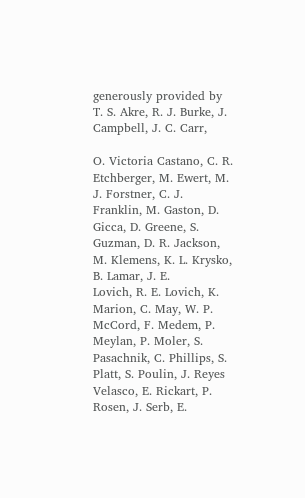generously provided by T. S. Akre, R. J. Burke, J. Campbell, J. C. Carr,

O. Victoria Castano, C. R. Etchberger, M. Ewert, M. J. Forstner, C. J. Franklin, M. Gaston, D.
Gicca, D. Greene, S. Guzman, D. R. Jackson, M. Klemens, K. L. Krysko, B. Lamar, J. E.
Lovich, R. E. Lovich, K. Marion, C. May, W. P. McCord, F. Medem, P. Meylan, P. Moler, S.
Pasachnik, C. Phillips, S. Platt, S. Poulin, J. Reyes Velasco, E. Rickart, P. Rosen, J. Serb, E.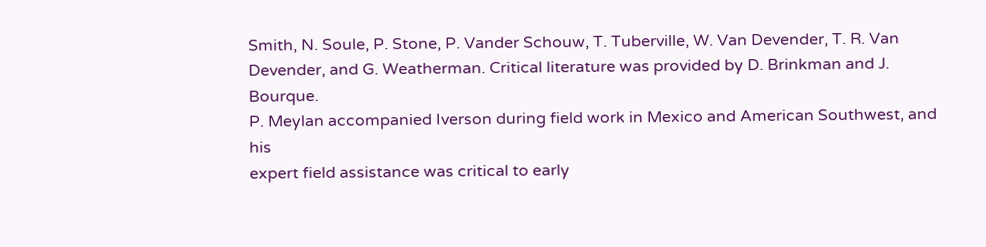Smith, N. Soule, P. Stone, P. Vander Schouw, T. Tuberville, W. Van Devender, T. R. Van
Devender, and G. Weatherman. Critical literature was provided by D. Brinkman and J. Bourque.
P. Meylan accompanied Iverson during field work in Mexico and American Southwest, and his
expert field assistance was critical to early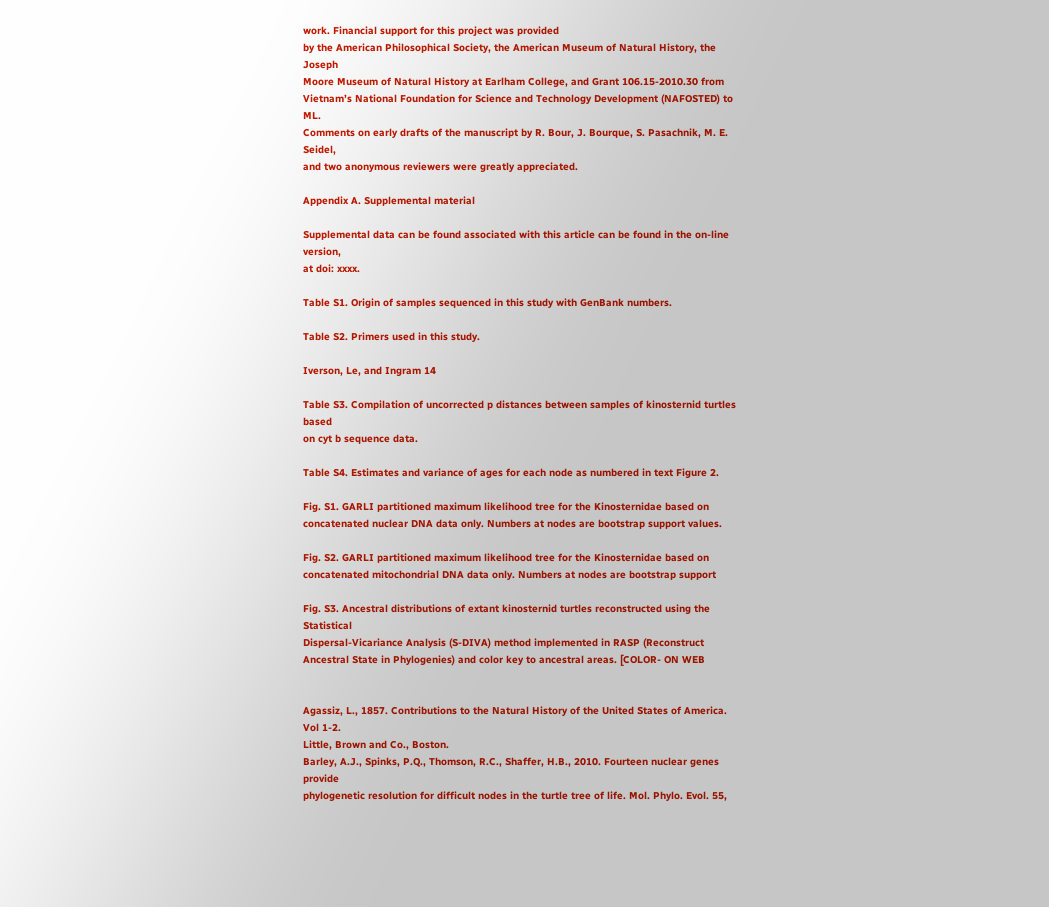work. Financial support for this project was provided
by the American Philosophical Society, the American Museum of Natural History, the Joseph
Moore Museum of Natural History at Earlham College, and Grant 106.15-2010.30 from
Vietnam’s National Foundation for Science and Technology Development (NAFOSTED) to ML.
Comments on early drafts of the manuscript by R. Bour, J. Bourque, S. Pasachnik, M. E. Seidel,
and two anonymous reviewers were greatly appreciated.

Appendix A. Supplemental material

Supplemental data can be found associated with this article can be found in the on-line version,
at doi: xxxx.

Table S1. Origin of samples sequenced in this study with GenBank numbers.

Table S2. Primers used in this study.

Iverson, Le, and Ingram 14

Table S3. Compilation of uncorrected p distances between samples of kinosternid turtles based
on cyt b sequence data.

Table S4. Estimates and variance of ages for each node as numbered in text Figure 2.

Fig. S1. GARLI partitioned maximum likelihood tree for the Kinosternidae based on
concatenated nuclear DNA data only. Numbers at nodes are bootstrap support values.

Fig. S2. GARLI partitioned maximum likelihood tree for the Kinosternidae based on
concatenated mitochondrial DNA data only. Numbers at nodes are bootstrap support

Fig. S3. Ancestral distributions of extant kinosternid turtles reconstructed using the Statistical
Dispersal-Vicariance Analysis (S-DIVA) method implemented in RASP (Reconstruct
Ancestral State in Phylogenies) and color key to ancestral areas. [COLOR- ON WEB


Agassiz, L., 1857. Contributions to the Natural History of the United States of America. Vol 1-2.
Little, Brown and Co., Boston.
Barley, A.J., Spinks, P.Q., Thomson, R.C., Shaffer, H.B., 2010. Fourteen nuclear genes provide
phylogenetic resolution for difficult nodes in the turtle tree of life. Mol. Phylo. Evol. 55,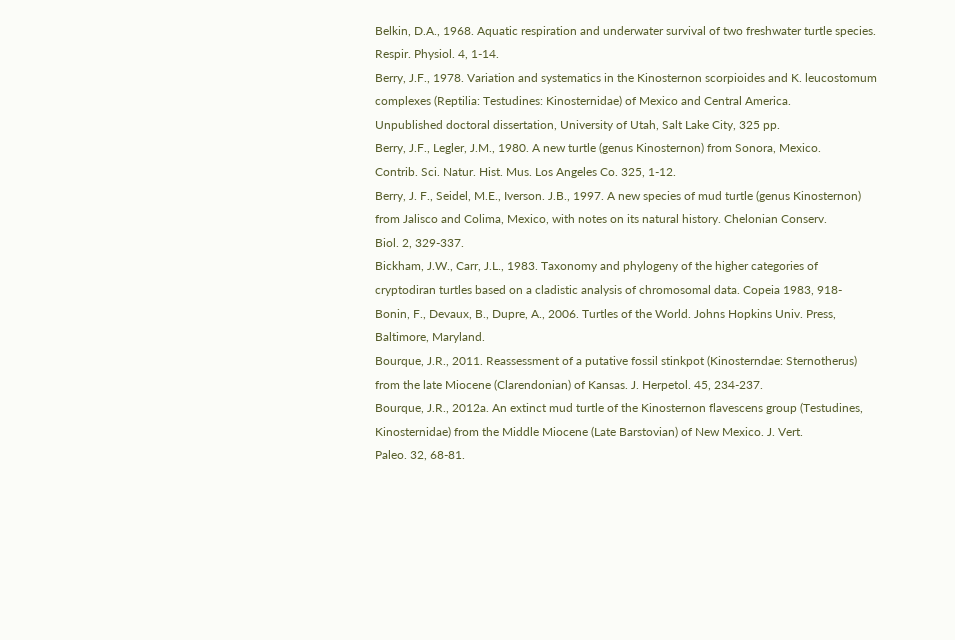Belkin, D.A., 1968. Aquatic respiration and underwater survival of two freshwater turtle species.
Respir. Physiol. 4, 1-14.
Berry, J.F., 1978. Variation and systematics in the Kinosternon scorpioides and K. leucostomum
complexes (Reptilia: Testudines: Kinosternidae) of Mexico and Central America.
Unpublished doctoral dissertation, University of Utah, Salt Lake City, 325 pp.
Berry, J.F., Legler, J.M., 1980. A new turtle (genus Kinosternon) from Sonora, Mexico.
Contrib. Sci. Natur. Hist. Mus. Los Angeles Co. 325, 1-12.
Berry, J. F., Seidel, M.E., Iverson. J.B., 1997. A new species of mud turtle (genus Kinosternon)
from Jalisco and Colima, Mexico, with notes on its natural history. Chelonian Conserv.
Biol. 2, 329-337.
Bickham, J.W., Carr, J.L., 1983. Taxonomy and phylogeny of the higher categories of
cryptodiran turtles based on a cladistic analysis of chromosomal data. Copeia 1983, 918-
Bonin, F., Devaux, B., Dupre, A., 2006. Turtles of the World. Johns Hopkins Univ. Press,
Baltimore, Maryland.
Bourque, J.R., 2011. Reassessment of a putative fossil stinkpot (Kinosterndae: Sternotherus)
from the late Miocene (Clarendonian) of Kansas. J. Herpetol. 45, 234-237.
Bourque, J.R., 2012a. An extinct mud turtle of the Kinosternon flavescens group (Testudines,
Kinosternidae) from the Middle Miocene (Late Barstovian) of New Mexico. J. Vert.
Paleo. 32, 68-81.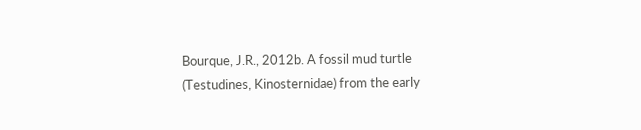Bourque, J.R., 2012b. A fossil mud turtle (Testudines, Kinosternidae) from the early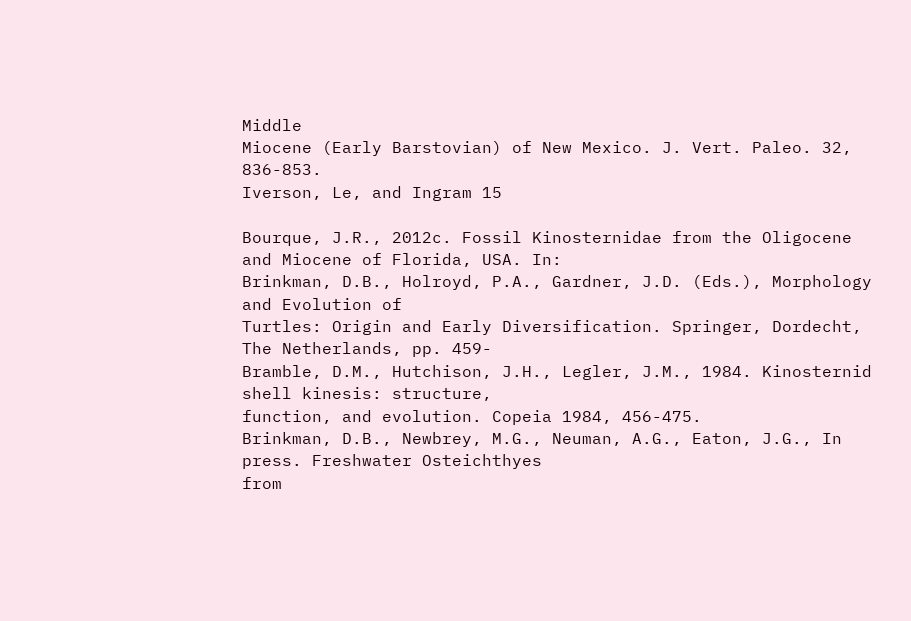Middle
Miocene (Early Barstovian) of New Mexico. J. Vert. Paleo. 32, 836-853.
Iverson, Le, and Ingram 15

Bourque, J.R., 2012c. Fossil Kinosternidae from the Oligocene and Miocene of Florida, USA. In:
Brinkman, D.B., Holroyd, P.A., Gardner, J.D. (Eds.), Morphology and Evolution of
Turtles: Origin and Early Diversification. Springer, Dordecht, The Netherlands, pp. 459-
Bramble, D.M., Hutchison, J.H., Legler, J.M., 1984. Kinosternid shell kinesis: structure,
function, and evolution. Copeia 1984, 456-475.
Brinkman, D.B., Newbrey, M.G., Neuman, A.G., Eaton, J.G., In press. Freshwater Osteichthyes
from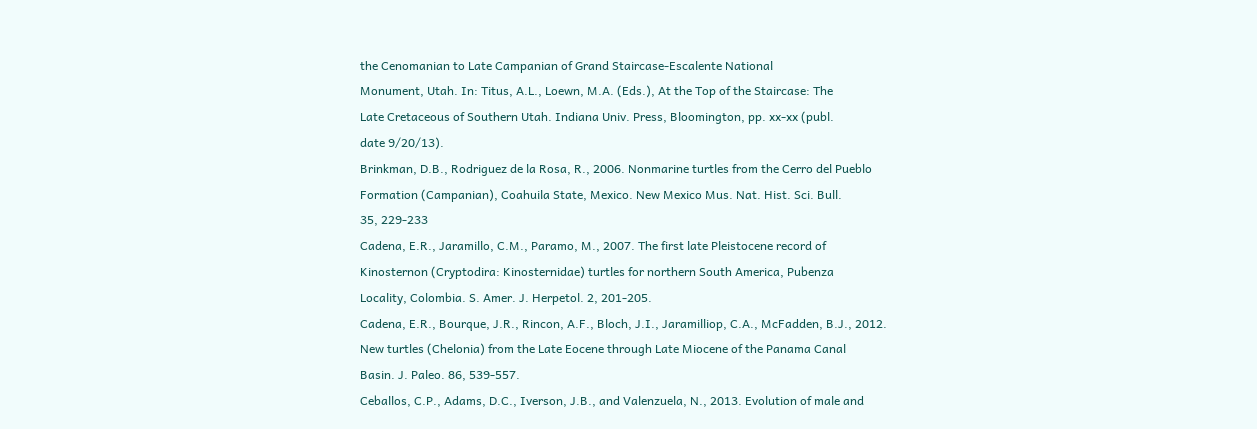the Cenomanian to Late Campanian of Grand Staircase-Escalente National
Monument, Utah. In: Titus, A.L., Loewn, M.A. (Eds.), At the Top of the Staircase: The
Late Cretaceous of Southern Utah. Indiana Univ. Press, Bloomington, pp. xx-xx (publ.
date 9/20/13).
Brinkman, D.B., Rodriguez de la Rosa, R., 2006. Nonmarine turtles from the Cerro del Pueblo
Formation (Campanian), Coahuila State, Mexico. New Mexico Mus. Nat. Hist. Sci. Bull.
35, 229-233
Cadena, E.R., Jaramillo, C.M., Paramo, M., 2007. The first late Pleistocene record of
Kinosternon (Cryptodira: Kinosternidae) turtles for northern South America, Pubenza
Locality, Colombia. S. Amer. J. Herpetol. 2, 201-205.
Cadena, E.R., Bourque, J.R., Rincon, A.F., Bloch, J.I., Jaramilliop, C.A., McFadden, B.J., 2012.
New turtles (Chelonia) from the Late Eocene through Late Miocene of the Panama Canal
Basin. J. Paleo. 86, 539-557.
Ceballos, C.P., Adams, D.C., Iverson, J.B., and Valenzuela, N., 2013. Evolution of male and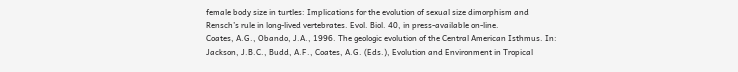female body size in turtles: Implications for the evolution of sexual size dimorphism and
Rensch’s rule in long-lived vertebrates. Evol. Biol. 40, in press-available on-line.
Coates, A.G., Obando, J.A., 1996. The geologic evolution of the Central American Isthmus. In:
Jackson, J.B.C., Budd, A.F., Coates, A.G. (Eds.), Evolution and Environment in Tropical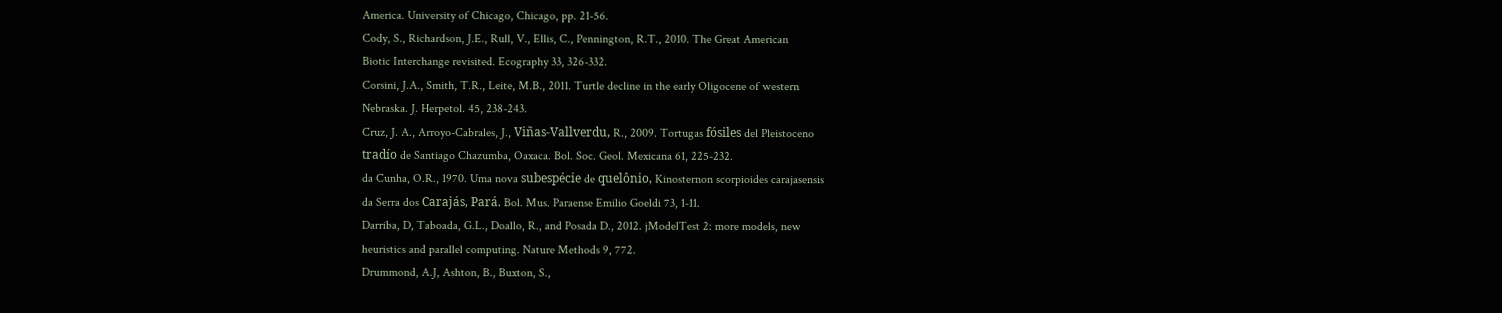America. University of Chicago, Chicago, pp. 21-56.
Cody, S., Richardson, J.E., Rull, V., Ellis, C., Pennington, R.T., 2010. The Great American
Biotic Interchange revisited. Ecography 33, 326-332.
Corsini, J.A., Smith, T.R., Leite, M.B., 2011. Turtle decline in the early Oligocene of western
Nebraska. J. Herpetol. 45, 238-243.
Cruz, J. A., Arroyo-Cabrales, J., Viñas-Vallverdu, R., 2009. Tortugas fósiles del Pleistoceno
tradío de Santiago Chazumba, Oaxaca. Bol. Soc. Geol. Mexicana 61, 225-232.
da Cunha, O.R., 1970. Uma nova subespécie de quelônio, Kinosternon scorpioides carajasensis
da Serra dos Carajás, Pará. Bol. Mus. Paraense Emilio Goeldi 73, 1-11.
Darriba, D, Taboada, G.L., Doallo, R., and Posada D., 2012. jModelTest 2: more models, new
heuristics and parallel computing. Nature Methods 9, 772.
Drummond, A.J, Ashton, B., Buxton, S.,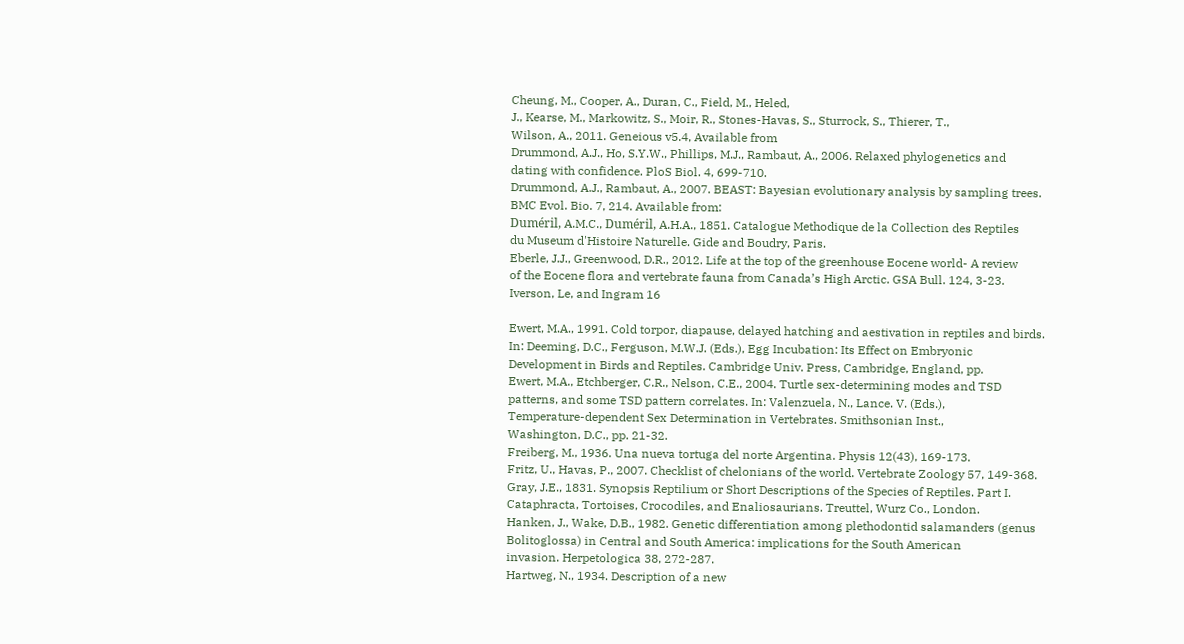Cheung, M., Cooper, A., Duran, C., Field, M., Heled,
J., Kearse, M., Markowitz, S., Moir, R., Stones-Havas, S., Sturrock, S., Thierer, T.,
Wilson, A., 2011. Geneious v5.4, Available from
Drummond, A.J., Ho, S.Y.W., Phillips, M.J., Rambaut, A., 2006. Relaxed phylogenetics and
dating with confidence. PloS Biol. 4, 699-710.
Drummond, A.J., Rambaut, A., 2007. BEAST: Bayesian evolutionary analysis by sampling trees.
BMC Evol. Bio. 7, 214. Available from:
Duméril, A.M.C., Duméril, A.H.A., 1851. Catalogue Methodique de la Collection des Reptiles
du Museum d'Histoire Naturelle. Gide and Boudry, Paris.
Eberle, J.J., Greenwood, D.R., 2012. Life at the top of the greenhouse Eocene world- A review
of the Eocene flora and vertebrate fauna from Canada’s High Arctic. GSA Bull. 124, 3-23.
Iverson, Le, and Ingram 16

Ewert, M.A., 1991. Cold torpor, diapause, delayed hatching and aestivation in reptiles and birds.
In: Deeming, D.C., Ferguson, M.W.J. (Eds.), Egg Incubation: Its Effect on Embryonic
Development in Birds and Reptiles. Cambridge Univ. Press, Cambridge, England, pp.
Ewert, M.A., Etchberger, C.R., Nelson, C.E., 2004. Turtle sex-determining modes and TSD
patterns, and some TSD pattern correlates. In: Valenzuela, N., Lance. V. (Eds.),
Temperature-dependent Sex Determination in Vertebrates. Smithsonian Inst.,
Washington, D.C., pp. 21-32.
Freiberg, M., 1936. Una nueva tortuga del norte Argentina. Physis 12(43), 169-173.
Fritz, U., Havas, P., 2007. Checklist of chelonians of the world. Vertebrate Zoology 57, 149-368.
Gray, J.E., 1831. Synopsis Reptilium or Short Descriptions of the Species of Reptiles. Part I.
Cataphracta, Tortoises, Crocodiles, and Enaliosaurians. Treuttel, Wurz Co., London.
Hanken, J., Wake, D.B., 1982. Genetic differentiation among plethodontid salamanders (genus
Bolitoglossa) in Central and South America: implications for the South American
invasion. Herpetologica 38, 272-287.
Hartweg, N., 1934. Description of a new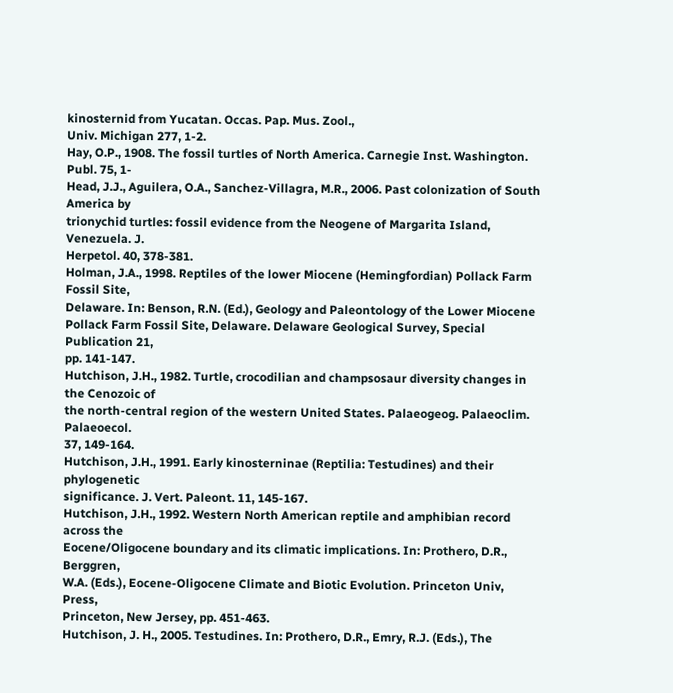kinosternid from Yucatan. Occas. Pap. Mus. Zool.,
Univ. Michigan 277, 1-2.
Hay, O.P., 1908. The fossil turtles of North America. Carnegie Inst. Washington. Publ. 75, 1-
Head, J.J., Aguilera, O.A., Sanchez-Villagra, M.R., 2006. Past colonization of South America by
trionychid turtles: fossil evidence from the Neogene of Margarita Island, Venezuela. J.
Herpetol. 40, 378-381.
Holman, J.A., 1998. Reptiles of the lower Miocene (Hemingfordian) Pollack Farm Fossil Site,
Delaware. In: Benson, R.N. (Ed.), Geology and Paleontology of the Lower Miocene
Pollack Farm Fossil Site, Delaware. Delaware Geological Survey, Special Publication 21,
pp. 141-147.
Hutchison, J.H., 1982. Turtle, crocodilian and champsosaur diversity changes in the Cenozoic of
the north-central region of the western United States. Palaeogeog. Palaeoclim. Palaeoecol.
37, 149-164.
Hutchison, J.H., 1991. Early kinosterninae (Reptilia: Testudines) and their phylogenetic
significance. J. Vert. Paleont. 11, 145-167.
Hutchison, J.H., 1992. Western North American reptile and amphibian record across the
Eocene/Oligocene boundary and its climatic implications. In: Prothero, D.R., Berggren,
W.A. (Eds.), Eocene-Oligocene Climate and Biotic Evolution. Princeton Univ, Press,
Princeton, New Jersey, pp. 451-463.
Hutchison, J. H., 2005. Testudines. In: Prothero, D.R., Emry, R.J. (Eds.), The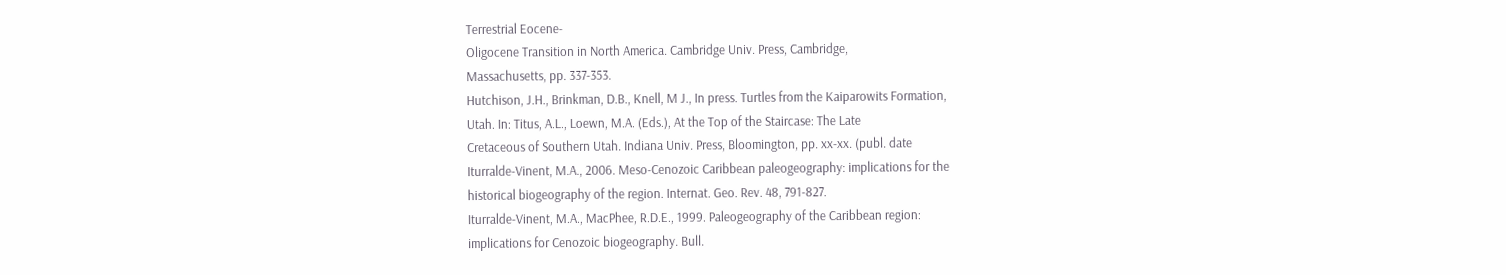Terrestrial Eocene-
Oligocene Transition in North America. Cambridge Univ. Press, Cambridge,
Massachusetts, pp. 337-353.
Hutchison, J.H., Brinkman, D.B., Knell, M J., In press. Turtles from the Kaiparowits Formation,
Utah. In: Titus, A.L., Loewn, M.A. (Eds.), At the Top of the Staircase: The Late
Cretaceous of Southern Utah. Indiana Univ. Press, Bloomington, pp. xx-xx. (publ. date
Iturralde-Vinent, M.A., 2006. Meso-Cenozoic Caribbean paleogeography: implications for the
historical biogeography of the region. Internat. Geo. Rev. 48, 791-827.
Iturralde-Vinent, M.A., MacPhee, R.D.E., 1999. Paleogeography of the Caribbean region:
implications for Cenozoic biogeography. Bull.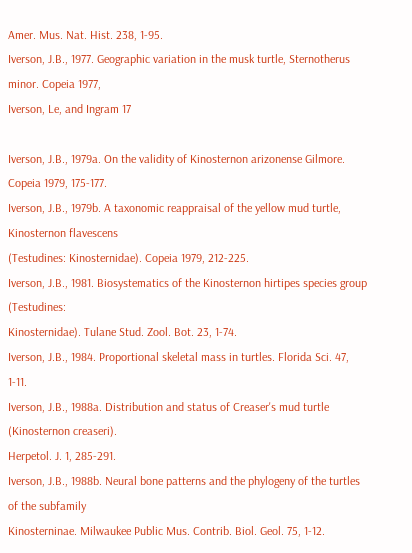Amer. Mus. Nat. Hist. 238, 1-95.
Iverson, J.B., 1977. Geographic variation in the musk turtle, Sternotherus minor. Copeia 1977,
Iverson, Le, and Ingram 17

Iverson, J.B., 1979a. On the validity of Kinosternon arizonense Gilmore. Copeia 1979, 175-177.
Iverson, J.B., 1979b. A taxonomic reappraisal of the yellow mud turtle, Kinosternon flavescens
(Testudines: Kinosternidae). Copeia 1979, 212-225.
Iverson, J.B., 1981. Biosystematics of the Kinosternon hirtipes species group (Testudines:
Kinosternidae). Tulane Stud. Zool. Bot. 23, 1-74.
Iverson, J.B., 1984. Proportional skeletal mass in turtles. Florida Sci. 47, 1-11.
Iverson, J.B., 1988a. Distribution and status of Creaser's mud turtle (Kinosternon creaseri).
Herpetol. J. 1, 285-291.
Iverson, J.B., 1988b. Neural bone patterns and the phylogeny of the turtles of the subfamily
Kinosterninae. Milwaukee Public Mus. Contrib. Biol. Geol. 75, 1-12.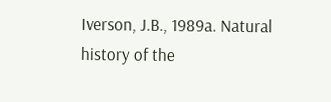Iverson, J.B., 1989a. Natural history of the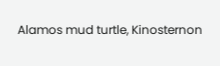Alamos mud turtle, Kinosternon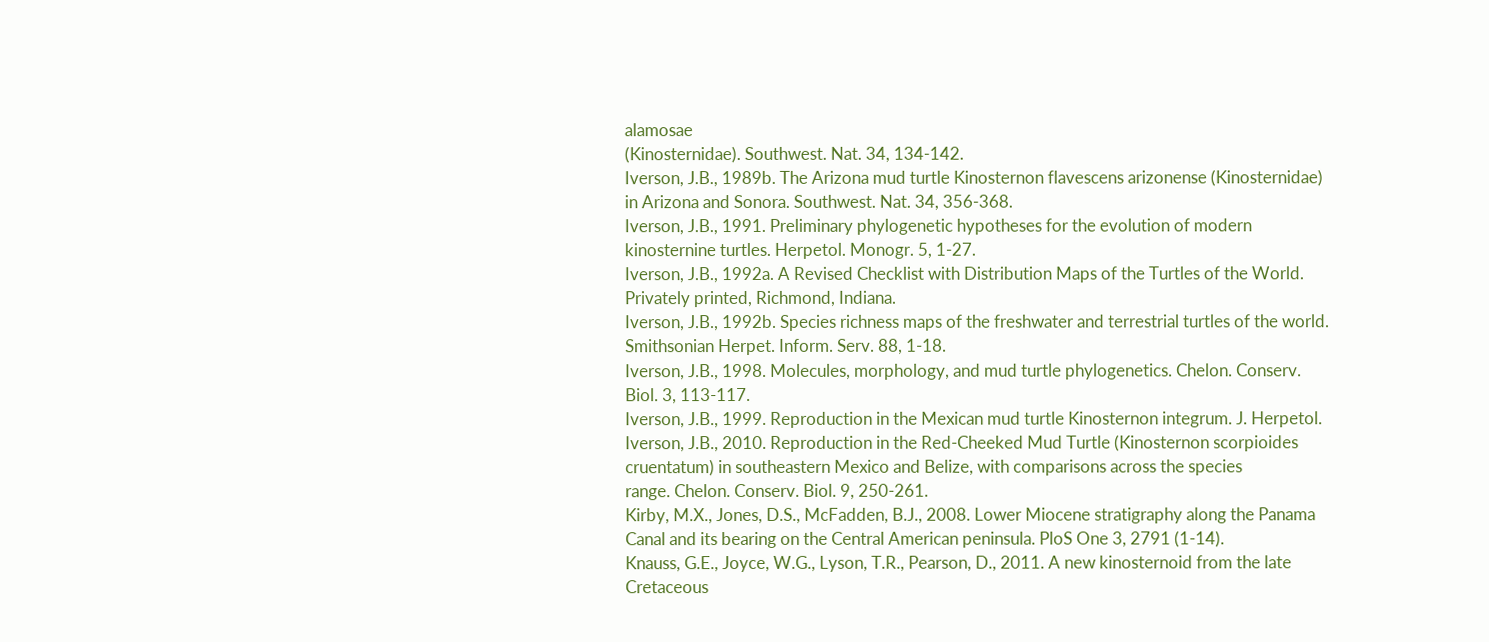alamosae
(Kinosternidae). Southwest. Nat. 34, 134-142.
Iverson, J.B., 1989b. The Arizona mud turtle Kinosternon flavescens arizonense (Kinosternidae)
in Arizona and Sonora. Southwest. Nat. 34, 356-368.
Iverson, J.B., 1991. Preliminary phylogenetic hypotheses for the evolution of modern
kinosternine turtles. Herpetol. Monogr. 5, 1-27.
Iverson, J.B., 1992a. A Revised Checklist with Distribution Maps of the Turtles of the World.
Privately printed, Richmond, Indiana.
Iverson, J.B., 1992b. Species richness maps of the freshwater and terrestrial turtles of the world.
Smithsonian Herpet. Inform. Serv. 88, 1-18.
Iverson, J.B., 1998. Molecules, morphology, and mud turtle phylogenetics. Chelon. Conserv.
Biol. 3, 113-117.
Iverson, J.B., 1999. Reproduction in the Mexican mud turtle Kinosternon integrum. J. Herpetol.
Iverson, J.B., 2010. Reproduction in the Red-Cheeked Mud Turtle (Kinosternon scorpioides
cruentatum) in southeastern Mexico and Belize, with comparisons across the species
range. Chelon. Conserv. Biol. 9, 250-261.
Kirby, M.X., Jones, D.S., McFadden, B.J., 2008. Lower Miocene stratigraphy along the Panama
Canal and its bearing on the Central American peninsula. PloS One 3, 2791 (1-14).
Knauss, G.E., Joyce, W.G., Lyson, T.R., Pearson, D., 2011. A new kinosternoid from the late
Cretaceous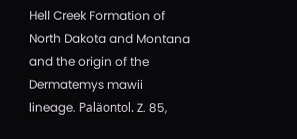Hell Creek Formation of North Dakota and Montana and the origin of the
Dermatemys mawii lineage. Paläontol. Z. 85,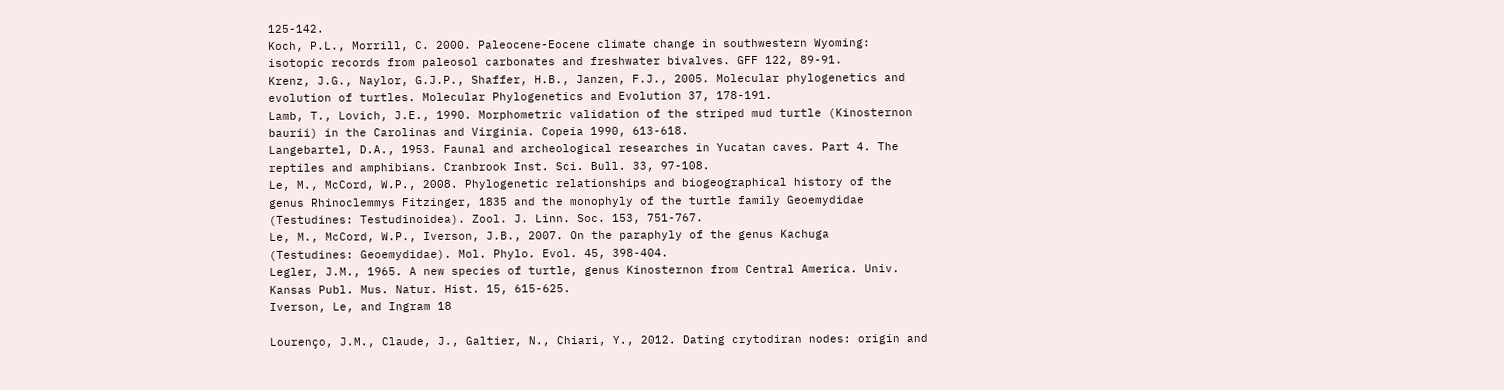125-142.
Koch, P.L., Morrill, C. 2000. Paleocene-Eocene climate change in southwestern Wyoming:
isotopic records from paleosol carbonates and freshwater bivalves. GFF 122, 89-91.
Krenz, J.G., Naylor, G.J.P., Shaffer, H.B., Janzen, F.J., 2005. Molecular phylogenetics and
evolution of turtles. Molecular Phylogenetics and Evolution 37, 178-191.
Lamb, T., Lovich, J.E., 1990. Morphometric validation of the striped mud turtle (Kinosternon
baurii) in the Carolinas and Virginia. Copeia 1990, 613-618.
Langebartel, D.A., 1953. Faunal and archeological researches in Yucatan caves. Part 4. The
reptiles and amphibians. Cranbrook Inst. Sci. Bull. 33, 97-108.
Le, M., McCord, W.P., 2008. Phylogenetic relationships and biogeographical history of the
genus Rhinoclemmys Fitzinger, 1835 and the monophyly of the turtle family Geoemydidae
(Testudines: Testudinoidea). Zool. J. Linn. Soc. 153, 751-767.
Le, M., McCord, W.P., Iverson, J.B., 2007. On the paraphyly of the genus Kachuga
(Testudines: Geoemydidae). Mol. Phylo. Evol. 45, 398-404.
Legler, J.M., 1965. A new species of turtle, genus Kinosternon from Central America. Univ.
Kansas Publ. Mus. Natur. Hist. 15, 615-625.
Iverson, Le, and Ingram 18

Lourenço, J.M., Claude, J., Galtier, N., Chiari, Y., 2012. Dating crytodiran nodes: origin and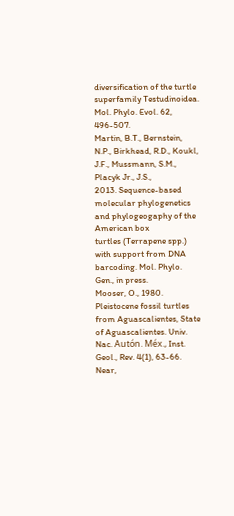diversification of the turtle superfamily Testudinoidea. Mol. Phylo. Evol. 62, 496-507.
Martin, B.T., Bernstein, N.P., Birkhead, R.D., Koukl, J.F., Mussmann, S.M., Placyk Jr., J.S.,
2013. Sequence-based molecular phylogenetics and phylogeogaphy of the American box
turtles (Terrapene spp.) with support from DNA barcoding. Mol. Phylo. Gen., in press.
Mooser, O., 1980. Pleistocene fossil turtles from Aguascalientes, State of Aguascalientes. Univ.
Nac. Autón. Méx., Inst. Geol., Rev. 4(1), 63-66.
Near,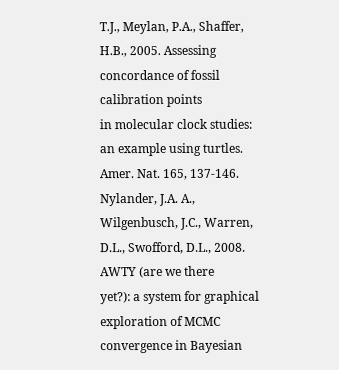T.J., Meylan, P.A., Shaffer, H.B., 2005. Assessing concordance of fossil calibration points
in molecular clock studies: an example using turtles. Amer. Nat. 165, 137-146.
Nylander, J.A. A., Wilgenbusch, J.C., Warren, D.L., Swofford, D.L., 2008. AWTY (are we there
yet?): a system for graphical exploration of MCMC convergence in Bayesian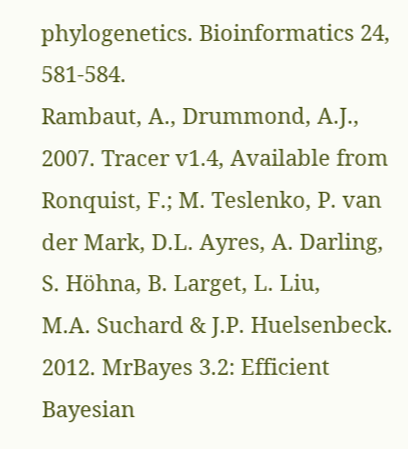phylogenetics. Bioinformatics 24, 581-584.
Rambaut, A., Drummond, A.J., 2007. Tracer v1.4, Available from
Ronquist, F.; M. Teslenko, P. van der Mark, D.L. Ayres, A. Darling, S. Höhna, B. Larget, L. Liu,
M.A. Suchard & J.P. Huelsenbeck. 2012. MrBayes 3.2: Efficient Bayesian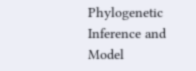Phylogenetic
Inference and Model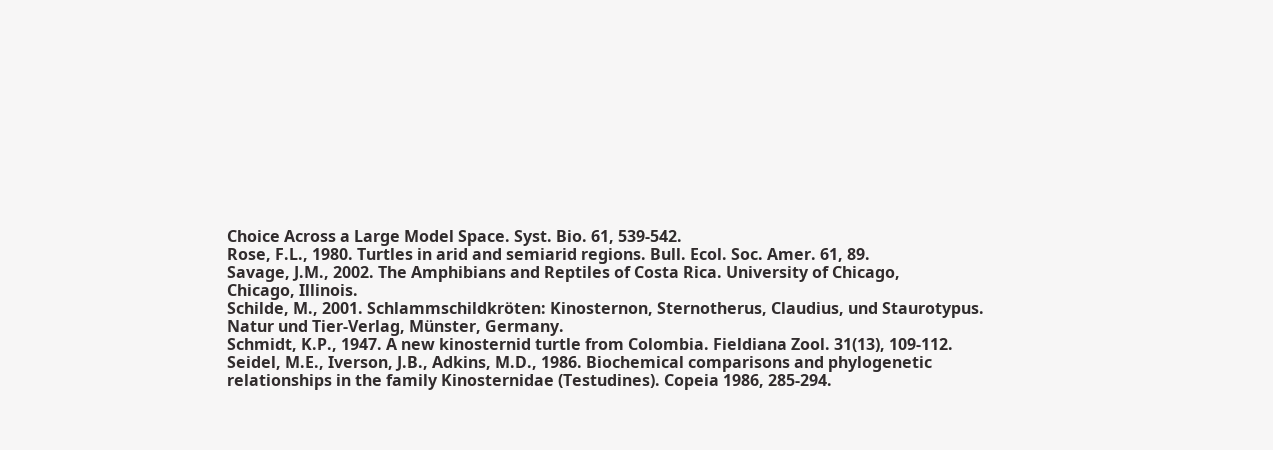Choice Across a Large Model Space. Syst. Bio. 61, 539-542.
Rose, F.L., 1980. Turtles in arid and semiarid regions. Bull. Ecol. Soc. Amer. 61, 89.
Savage, J.M., 2002. The Amphibians and Reptiles of Costa Rica. University of Chicago,
Chicago, Illinois.
Schilde, M., 2001. Schlammschildkröten: Kinosternon, Sternotherus, Claudius, und Staurotypus.
Natur und Tier-Verlag, Münster, Germany.
Schmidt, K.P., 1947. A new kinosternid turtle from Colombia. Fieldiana Zool. 31(13), 109-112.
Seidel, M.E., Iverson, J.B., Adkins, M.D., 1986. Biochemical comparisons and phylogenetic
relationships in the family Kinosternidae (Testudines). Copeia 1986, 285-294.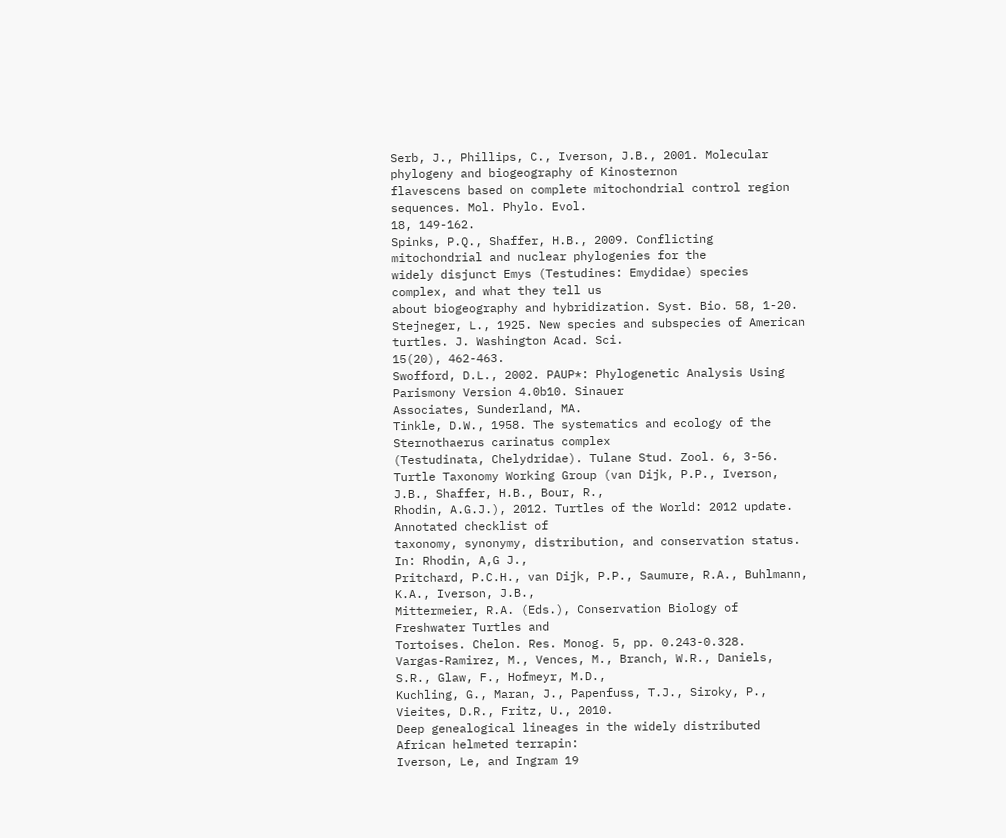Serb, J., Phillips, C., Iverson, J.B., 2001. Molecular phylogeny and biogeography of Kinosternon
flavescens based on complete mitochondrial control region sequences. Mol. Phylo. Evol.
18, 149-162.
Spinks, P.Q., Shaffer, H.B., 2009. Conflicting mitochondrial and nuclear phylogenies for the
widely disjunct Emys (Testudines: Emydidae) species complex, and what they tell us
about biogeography and hybridization. Syst. Bio. 58, 1-20.
Stejneger, L., 1925. New species and subspecies of American turtles. J. Washington Acad. Sci.
15(20), 462-463.
Swofford, D.L., 2002. PAUP*: Phylogenetic Analysis Using Parismony Version 4.0b10. Sinauer
Associates, Sunderland, MA.
Tinkle, D.W., 1958. The systematics and ecology of the Sternothaerus carinatus complex
(Testudinata, Chelydridae). Tulane Stud. Zool. 6, 3-56.
Turtle Taxonomy Working Group (van Dijk, P.P., Iverson, J.B., Shaffer, H.B., Bour, R.,
Rhodin, A.G.J.), 2012. Turtles of the World: 2012 update. Annotated checklist of
taxonomy, synonymy, distribution, and conservation status. In: Rhodin, A,G J.,
Pritchard, P.C.H., van Dijk, P.P., Saumure, R.A., Buhlmann, K.A., Iverson, J.B.,
Mittermeier, R.A. (Eds.), Conservation Biology of Freshwater Turtles and
Tortoises. Chelon. Res. Monog. 5, pp. 0.243-0.328.
Vargas-Ramirez, M., Vences, M., Branch, W.R., Daniels, S.R., Glaw, F., Hofmeyr, M.D.,
Kuchling, G., Maran, J., Papenfuss, T.J., Siroky, P., Vieites, D.R., Fritz, U., 2010.
Deep genealogical lineages in the widely distributed African helmeted terrapin:
Iverson, Le, and Ingram 19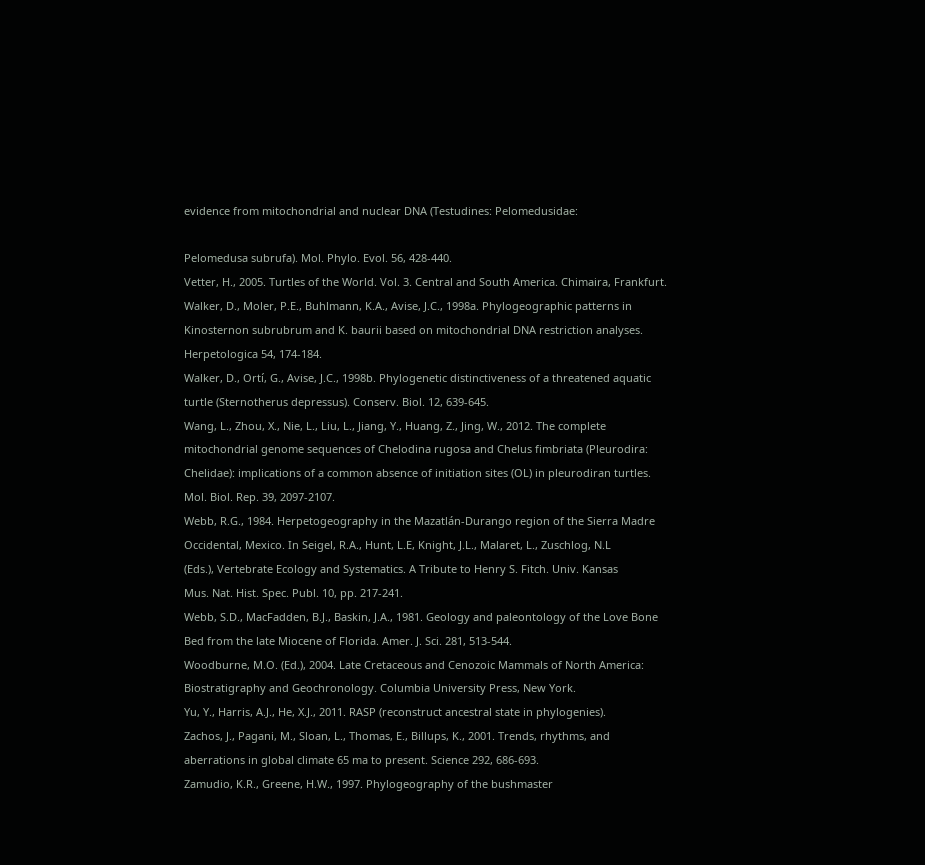evidence from mitochondrial and nuclear DNA (Testudines: Pelomedusidae:

Pelomedusa subrufa). Mol. Phylo. Evol. 56, 428-440.
Vetter, H., 2005. Turtles of the World. Vol. 3. Central and South America. Chimaira, Frankfurt.
Walker, D., Moler, P.E., Buhlmann, K.A., Avise, J.C., 1998a. Phylogeographic patterns in
Kinosternon subrubrum and K. baurii based on mitochondrial DNA restriction analyses.
Herpetologica 54, 174-184.
Walker, D., Ortí, G., Avise, J.C., 1998b. Phylogenetic distinctiveness of a threatened aquatic
turtle (Sternotherus depressus). Conserv. Biol. 12, 639-645.
Wang, L., Zhou, X., Nie, L., Liu, L., Jiang, Y., Huang, Z., Jing, W., 2012. The complete
mitochondrial genome sequences of Chelodina rugosa and Chelus fimbriata (Pleurodira:
Chelidae): implications of a common absence of initiation sites (OL) in pleurodiran turtles.
Mol. Biol. Rep. 39, 2097-2107.
Webb, R.G., 1984. Herpetogeography in the Mazatlán-Durango region of the Sierra Madre
Occidental, Mexico. In Seigel, R.A., Hunt, L.E, Knight, J.L., Malaret, L., Zuschlog, N.L
(Eds.), Vertebrate Ecology and Systematics. A Tribute to Henry S. Fitch. Univ. Kansas
Mus. Nat. Hist. Spec. Publ. 10, pp. 217-241.
Webb, S.D., MacFadden, B.J., Baskin, J.A., 1981. Geology and paleontology of the Love Bone
Bed from the late Miocene of Florida. Amer. J. Sci. 281, 513-544.
Woodburne, M.O. (Ed.), 2004. Late Cretaceous and Cenozoic Mammals of North America:
Biostratigraphy and Geochronology. Columbia University Press, New York.
Yu, Y., Harris, A.J., He, X.J., 2011. RASP (reconstruct ancestral state in phylogenies).
Zachos, J., Pagani, M., Sloan, L., Thomas, E., Billups, K., 2001. Trends, rhythms, and
aberrations in global climate 65 ma to present. Science 292, 686-693.
Zamudio, K.R., Greene, H.W., 1997. Phylogeography of the bushmaster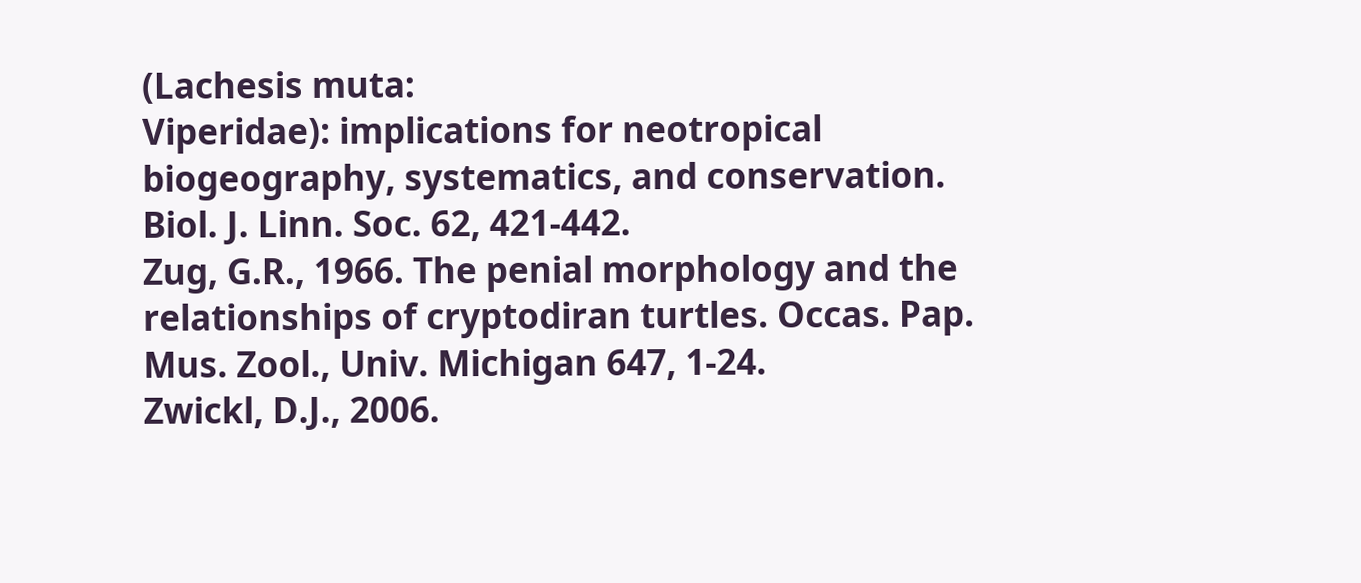(Lachesis muta:
Viperidae): implications for neotropical biogeography, systematics, and conservation.
Biol. J. Linn. Soc. 62, 421-442.
Zug, G.R., 1966. The penial morphology and the relationships of cryptodiran turtles. Occas. Pap.
Mus. Zool., Univ. Michigan 647, 1-24.
Zwickl, D.J., 2006.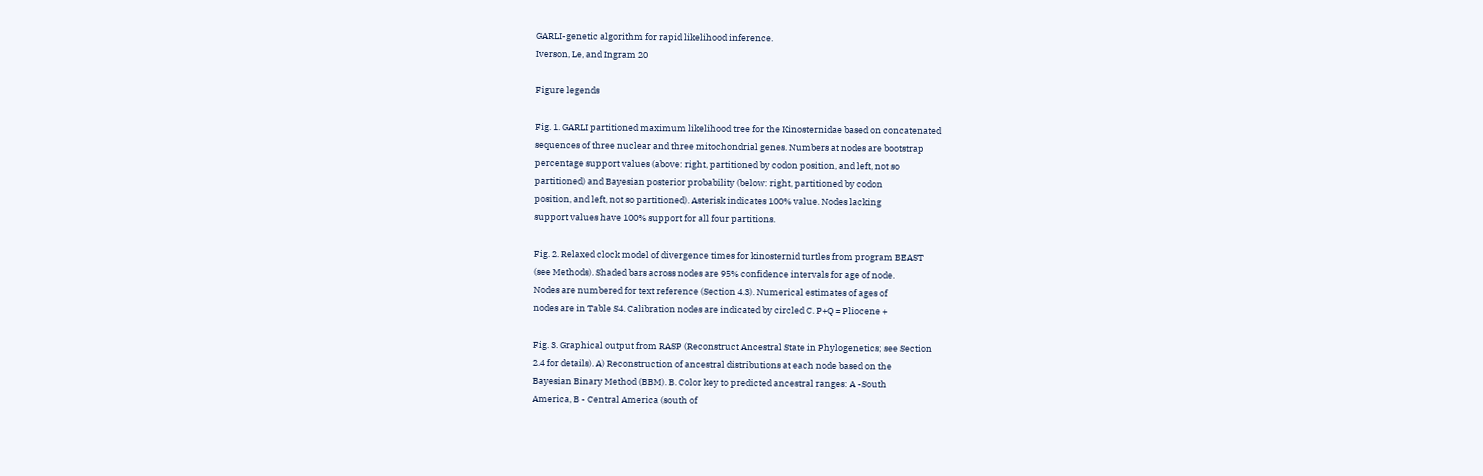GARLI-genetic algorithm for rapid likelihood inference.
Iverson, Le, and Ingram 20

Figure legends

Fig. 1. GARLI partitioned maximum likelihood tree for the Kinosternidae based on concatenated
sequences of three nuclear and three mitochondrial genes. Numbers at nodes are bootstrap
percentage support values (above: right, partitioned by codon position, and left, not so
partitioned) and Bayesian posterior probability (below: right, partitioned by codon
position, and left, not so partitioned). Asterisk indicates 100% value. Nodes lacking
support values have 100% support for all four partitions.

Fig. 2. Relaxed clock model of divergence times for kinosternid turtles from program BEAST
(see Methods). Shaded bars across nodes are 95% confidence intervals for age of node.
Nodes are numbered for text reference (Section 4.3). Numerical estimates of ages of
nodes are in Table S4. Calibration nodes are indicated by circled C. P+Q = Pliocene +

Fig. 3. Graphical output from RASP (Reconstruct Ancestral State in Phylogenetics; see Section
2.4 for details). A) Reconstruction of ancestral distributions at each node based on the
Bayesian Binary Method (BBM). B. Color key to predicted ancestral ranges: A -South
America, B - Central America (south of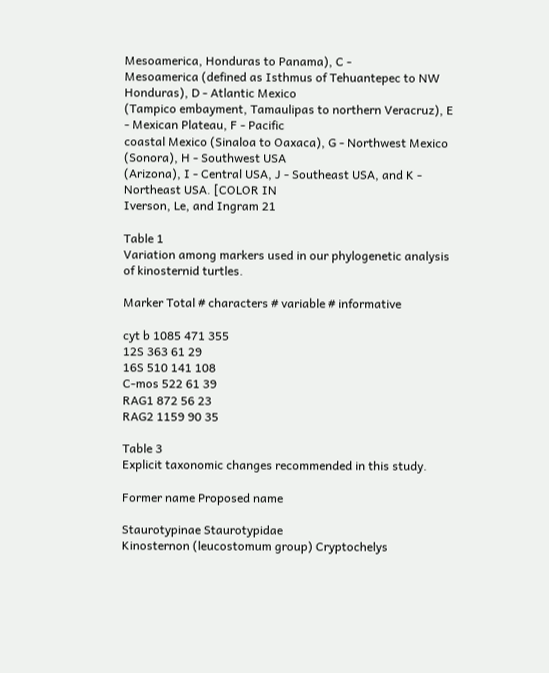Mesoamerica, Honduras to Panama), C -
Mesoamerica (defined as Isthmus of Tehuantepec to NW Honduras), D - Atlantic Mexico
(Tampico embayment, Tamaulipas to northern Veracruz), E - Mexican Plateau, F - Pacific
coastal Mexico (Sinaloa to Oaxaca), G - Northwest Mexico (Sonora), H - Southwest USA
(Arizona), I - Central USA, J - Southeast USA, and K - Northeast USA. [COLOR IN
Iverson, Le, and Ingram 21

Table 1
Variation among markers used in our phylogenetic analysis of kinosternid turtles.

Marker Total # characters # variable # informative

cyt b 1085 471 355
12S 363 61 29
16S 510 141 108
C-mos 522 61 39
RAG1 872 56 23
RAG2 1159 90 35

Table 3
Explicit taxonomic changes recommended in this study.

Former name Proposed name

Staurotypinae Staurotypidae
Kinosternon (leucostomum group) Cryptochelys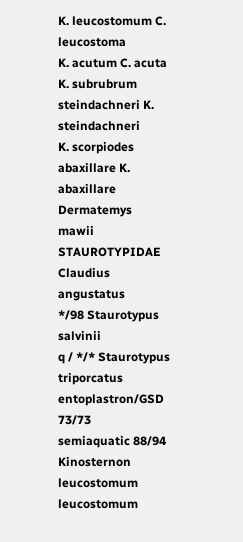K. leucostomum C. leucostoma
K. acutum C. acuta
K. subrubrum steindachneri K. steindachneri
K. scorpiodes abaxillare K. abaxillare
Dermatemys mawii
STAUROTYPIDAE Claudius angustatus
*/98 Staurotypus salvinii
q / */* Staurotypus triporcatus
entoplastron/GSD 73/73
semiaquatic 88/94 Kinosternon leucostomum leucostomum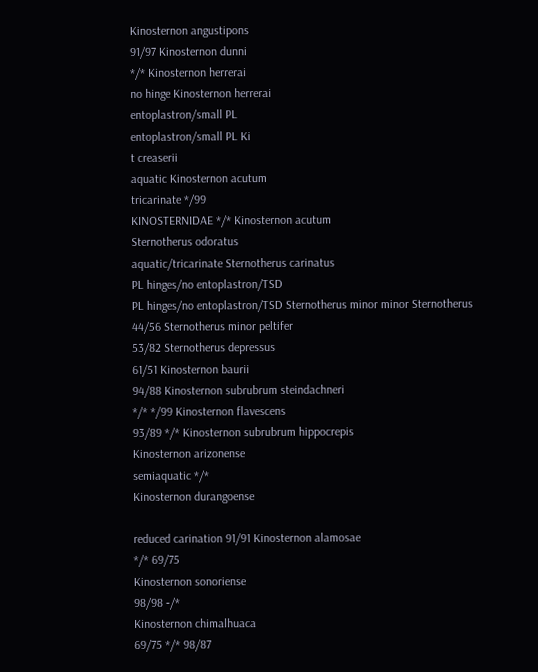Kinosternon angustipons
91/97 Kinosternon dunni
*/* Kinosternon herrerai
no hinge Kinosternon herrerai
entoplastron/small PL
entoplastron/small PL Ki
t creaserii
aquatic Kinosternon acutum
tricarinate */99
KINOSTERNIDAE */* Kinosternon acutum
Sternotherus odoratus
aquatic/tricarinate Sternotherus carinatus
PL hinges/no entoplastron/TSD
PL hinges/no entoplastron/TSD Sternotherus minor minor Sternotherus
44/56 Sternotherus minor peltifer
53/82 Sternotherus depressus
61/51 Kinosternon baurii
94/88 Kinosternon subrubrum steindachneri
*/* */99 Kinosternon flavescens
93/89 */* Kinosternon subrubrum hippocrepis
Kinosternon arizonense
semiaquatic */*
Kinosternon durangoense

reduced carination 91/91 Kinosternon alamosae
*/* 69/75
Kinosternon sonoriense
98/98 ‐/*
Kinosternon chimalhuaca
69/75 */* 98/87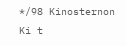*/98 Kinosternon
Ki t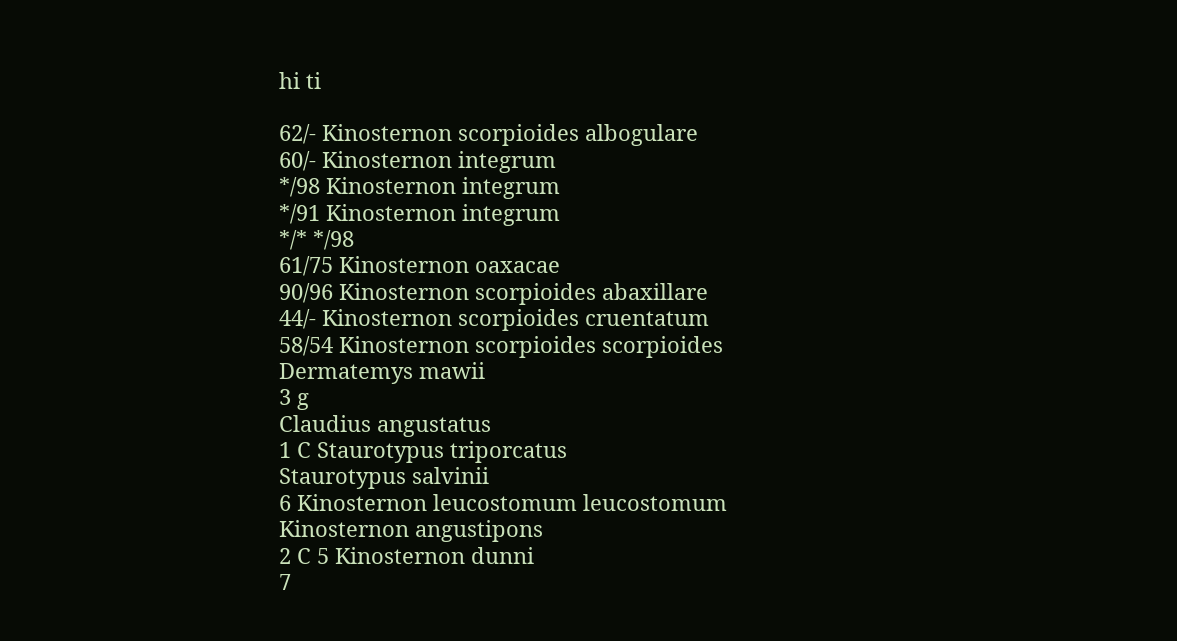hi ti

62/‐ Kinosternon scorpioides albogulare
60/‐ Kinosternon integrum
*/98 Kinosternon integrum
*/91 Kinosternon integrum
*/* */98
61/75 Kinosternon oaxacae
90/96 Kinosternon scorpioides abaxillare
44/‐ Kinosternon scorpioides cruentatum
58/54 Kinosternon scorpioides scorpioides
Dermatemys mawii
3 g
Claudius angustatus
1 C Staurotypus triporcatus
Staurotypus salvinii
6 Kinosternon leucostomum leucostomum
Kinosternon angustipons
2 C 5 Kinosternon dunni
7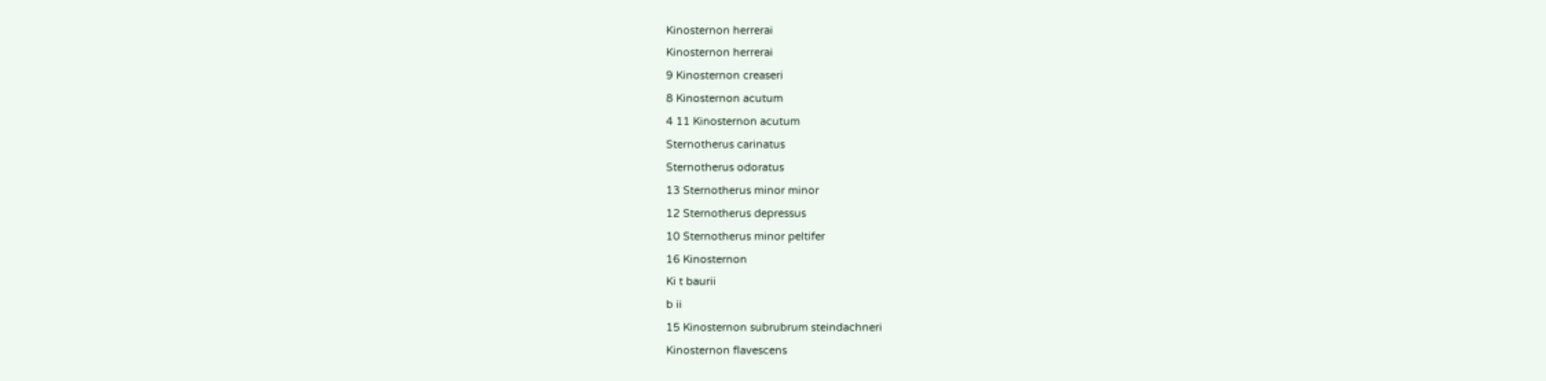Kinosternon herrerai
Kinosternon herrerai
9 Kinosternon creaseri
8 Kinosternon acutum
4 11 Kinosternon acutum
Sternotherus carinatus
Sternotherus odoratus
13 Sternotherus minor minor
12 Sternotherus depressus
10 Sternotherus minor peltifer
16 Kinosternon
Ki t baurii
b ii
15 Kinosternon subrubrum steindachneri
Kinosternon flavescens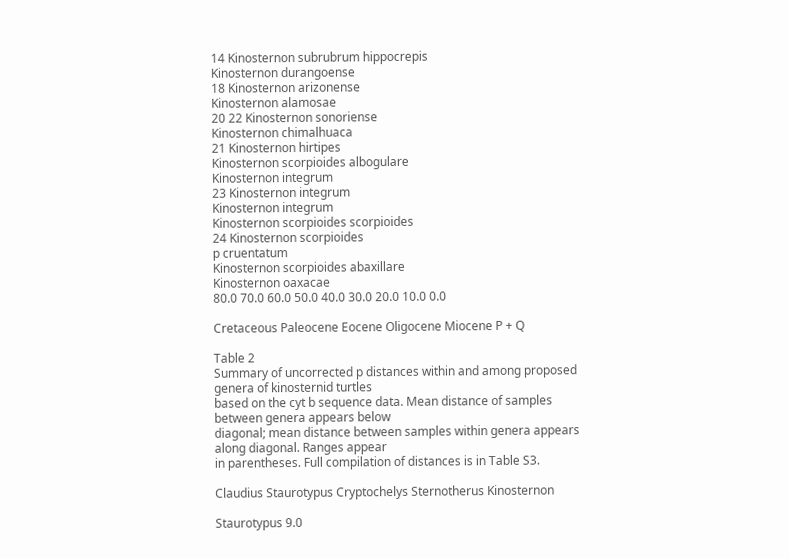14 Kinosternon subrubrum hippocrepis
Kinosternon durangoense
18 Kinosternon arizonense
Kinosternon alamosae
20 22 Kinosternon sonoriense
Kinosternon chimalhuaca
21 Kinosternon hirtipes
Kinosternon scorpioides albogulare
Kinosternon integrum
23 Kinosternon integrum
Kinosternon integrum
Kinosternon scorpioides scorpioides
24 Kinosternon scorpioides
p cruentatum
Kinosternon scorpioides abaxillare
Kinosternon oaxacae
80.0 70.0 60.0 50.0 40.0 30.0 20.0 10.0 0.0

Cretaceous Paleocene Eocene Oligocene Miocene P + Q

Table 2
Summary of uncorrected p distances within and among proposed genera of kinosternid turtles
based on the cyt b sequence data. Mean distance of samples between genera appears below
diagonal; mean distance between samples within genera appears along diagonal. Ranges appear
in parentheses. Full compilation of distances is in Table S3.

Claudius Staurotypus Cryptochelys Sternotherus Kinosternon

Staurotypus 9.0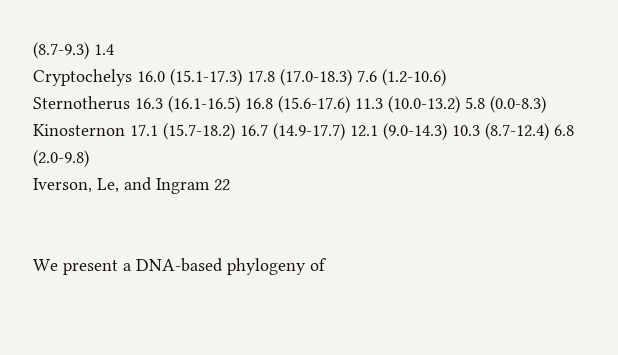(8.7-9.3) 1.4
Cryptochelys 16.0 (15.1-17.3) 17.8 (17.0-18.3) 7.6 (1.2-10.6)
Sternotherus 16.3 (16.1-16.5) 16.8 (15.6-17.6) 11.3 (10.0-13.2) 5.8 (0.0-8.3)
Kinosternon 17.1 (15.7-18.2) 16.7 (14.9-17.7) 12.1 (9.0-14.3) 10.3 (8.7-12.4) 6.8 (2.0-9.8)
Iverson, Le, and Ingram 22


We present a DNA-based phylogeny of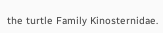the turtle Family Kinosternidae.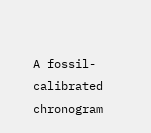A fossil-calibrated chronogram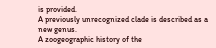is provided.
A previously unrecognized clade is described as a new genus.
A zoogeographic history of the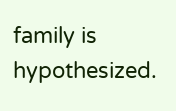family is hypothesized.